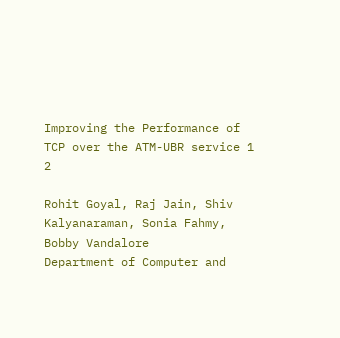Improving the Performance of TCP over the ATM-UBR service 1 2

Rohit Goyal, Raj Jain, Shiv Kalyanaraman, Sonia Fahmy, Bobby Vandalore
Department of Computer and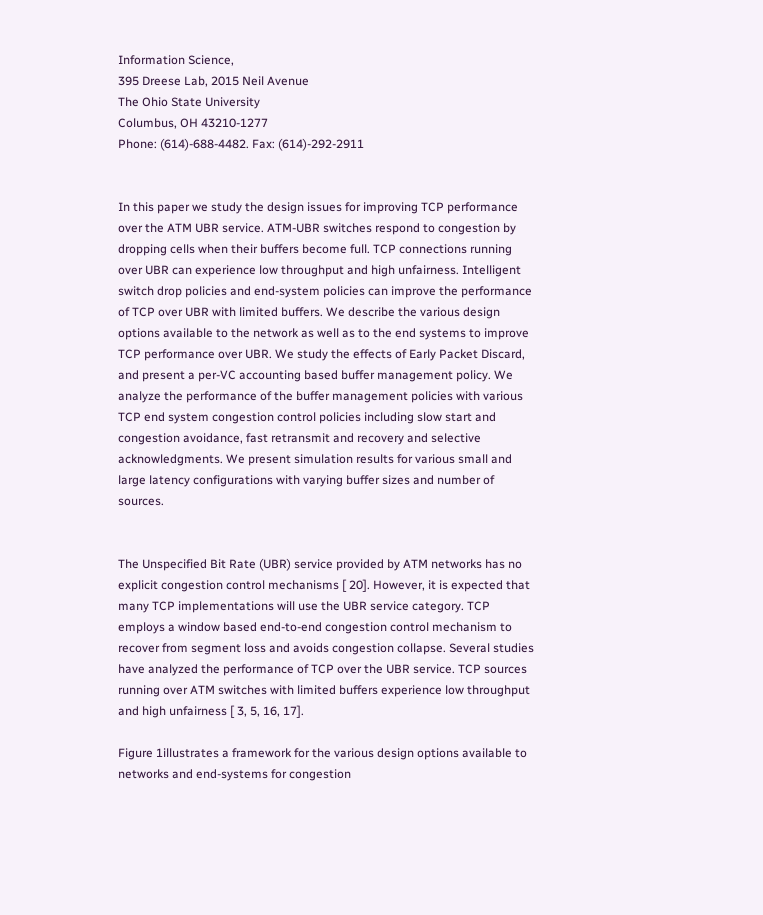Information Science,
395 Dreese Lab, 2015 Neil Avenue
The Ohio State University
Columbus, OH 43210-1277
Phone: (614)-688-4482. Fax: (614)-292-2911


In this paper we study the design issues for improving TCP performance over the ATM UBR service. ATM-UBR switches respond to congestion by dropping cells when their buffers become full. TCP connections running over UBR can experience low throughput and high unfairness. Intelligent switch drop policies and end-system policies can improve the performance of TCP over UBR with limited buffers. We describe the various design options available to the network as well as to the end systems to improve TCP performance over UBR. We study the effects of Early Packet Discard, and present a per-VC accounting based buffer management policy. We analyze the performance of the buffer management policies with various TCP end system congestion control policies including slow start and congestion avoidance, fast retransmit and recovery and selective acknowledgments. We present simulation results for various small and large latency configurations with varying buffer sizes and number of sources.


The Unspecified Bit Rate (UBR) service provided by ATM networks has no explicit congestion control mechanisms [ 20]. However, it is expected that many TCP implementations will use the UBR service category. TCP employs a window based end-to-end congestion control mechanism to recover from segment loss and avoids congestion collapse. Several studies have analyzed the performance of TCP over the UBR service. TCP sources running over ATM switches with limited buffers experience low throughput and high unfairness [ 3, 5, 16, 17].

Figure 1illustrates a framework for the various design options available to networks and end-systems for congestion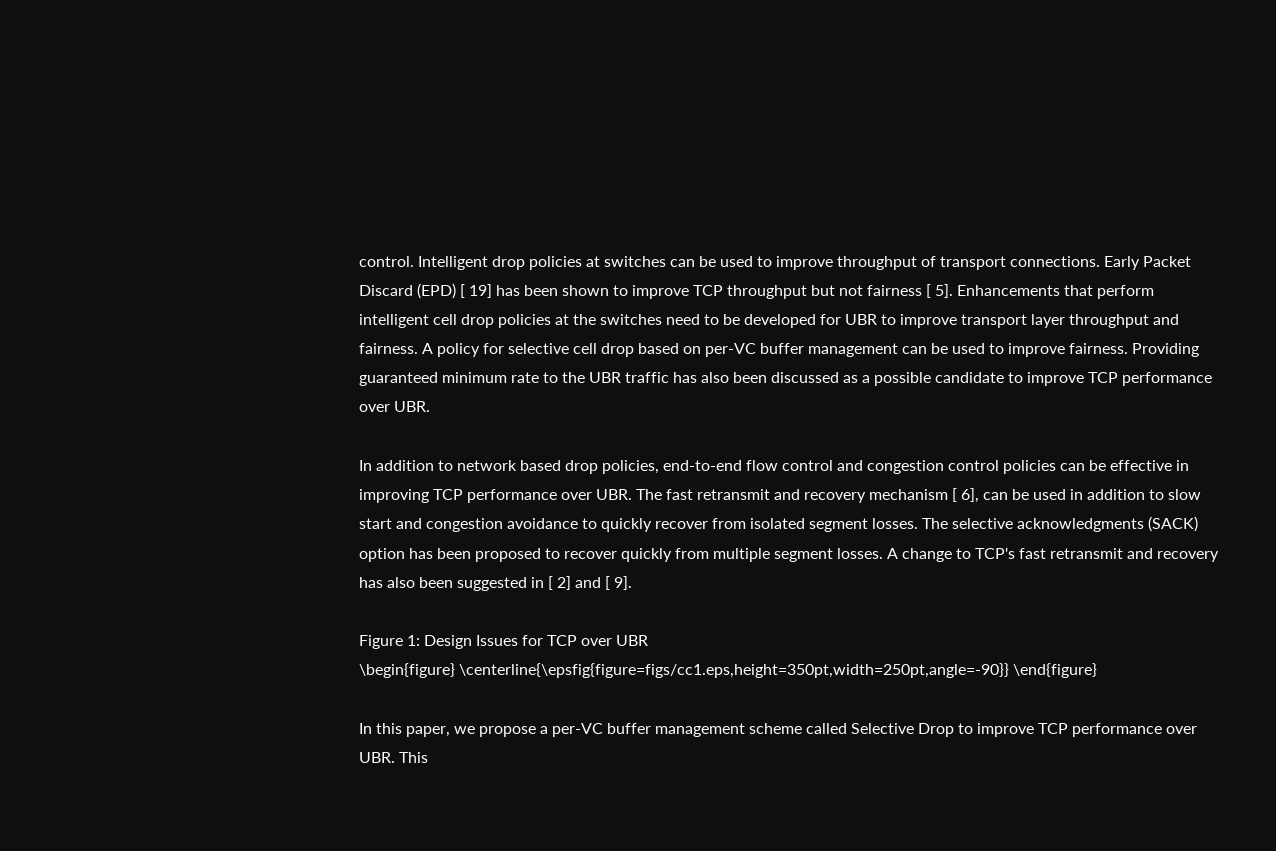control. Intelligent drop policies at switches can be used to improve throughput of transport connections. Early Packet Discard (EPD) [ 19] has been shown to improve TCP throughput but not fairness [ 5]. Enhancements that perform intelligent cell drop policies at the switches need to be developed for UBR to improve transport layer throughput and fairness. A policy for selective cell drop based on per-VC buffer management can be used to improve fairness. Providing guaranteed minimum rate to the UBR traffic has also been discussed as a possible candidate to improve TCP performance over UBR.

In addition to network based drop policies, end-to-end flow control and congestion control policies can be effective in improving TCP performance over UBR. The fast retransmit and recovery mechanism [ 6], can be used in addition to slow start and congestion avoidance to quickly recover from isolated segment losses. The selective acknowledgments (SACK) option has been proposed to recover quickly from multiple segment losses. A change to TCP's fast retransmit and recovery has also been suggested in [ 2] and [ 9].

Figure 1: Design Issues for TCP over UBR
\begin{figure} \centerline{\epsfig{figure=figs/cc1.eps,height=350pt,width=250pt,angle=-90}} \end{figure}

In this paper, we propose a per-VC buffer management scheme called Selective Drop to improve TCP performance over UBR. This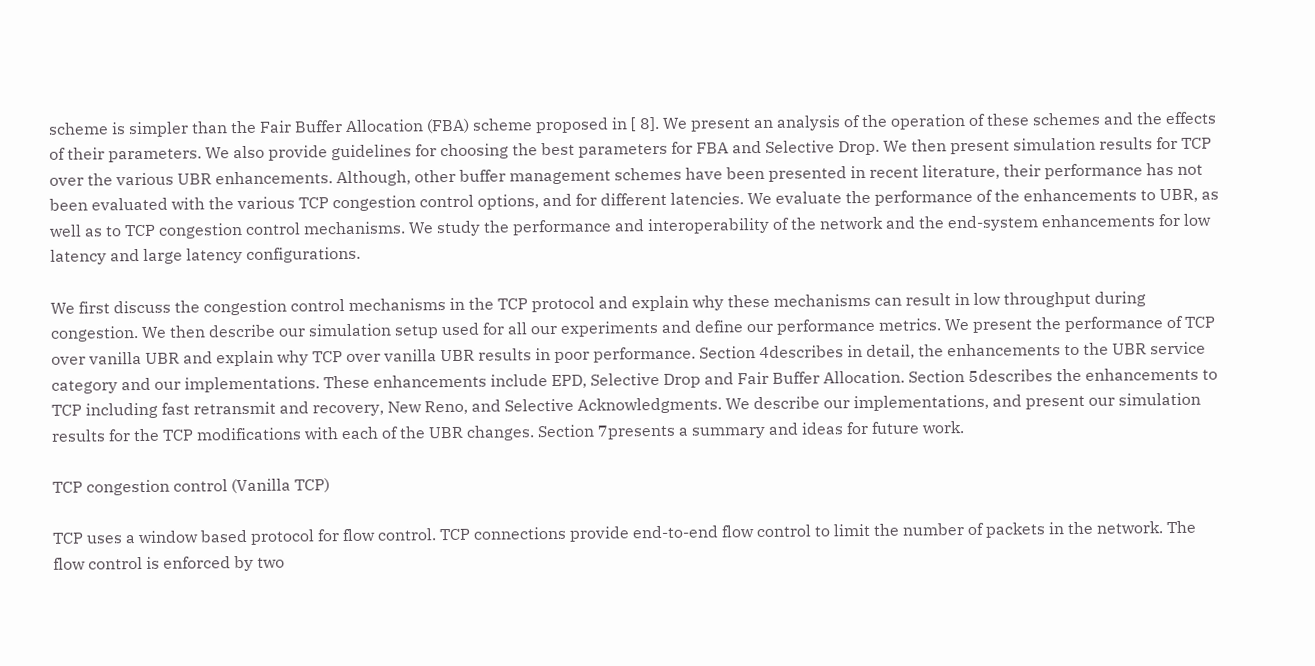scheme is simpler than the Fair Buffer Allocation (FBA) scheme proposed in [ 8]. We present an analysis of the operation of these schemes and the effects of their parameters. We also provide guidelines for choosing the best parameters for FBA and Selective Drop. We then present simulation results for TCP over the various UBR enhancements. Although, other buffer management schemes have been presented in recent literature, their performance has not been evaluated with the various TCP congestion control options, and for different latencies. We evaluate the performance of the enhancements to UBR, as well as to TCP congestion control mechanisms. We study the performance and interoperability of the network and the end-system enhancements for low latency and large latency configurations.

We first discuss the congestion control mechanisms in the TCP protocol and explain why these mechanisms can result in low throughput during congestion. We then describe our simulation setup used for all our experiments and define our performance metrics. We present the performance of TCP over vanilla UBR and explain why TCP over vanilla UBR results in poor performance. Section 4describes in detail, the enhancements to the UBR service category and our implementations. These enhancements include EPD, Selective Drop and Fair Buffer Allocation. Section 5describes the enhancements to TCP including fast retransmit and recovery, New Reno, and Selective Acknowledgments. We describe our implementations, and present our simulation results for the TCP modifications with each of the UBR changes. Section 7presents a summary and ideas for future work.

TCP congestion control (Vanilla TCP)

TCP uses a window based protocol for flow control. TCP connections provide end-to-end flow control to limit the number of packets in the network. The flow control is enforced by two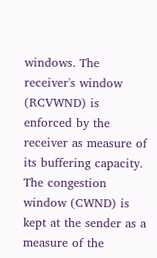windows. The receiver's window (RCVWND) is enforced by the receiver as measure of its buffering capacity. The congestion window (CWND) is kept at the sender as a measure of the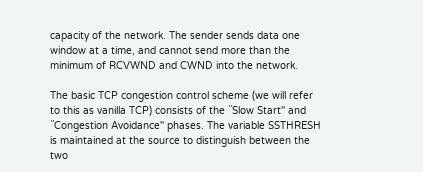capacity of the network. The sender sends data one window at a time, and cannot send more than the minimum of RCVWND and CWND into the network.

The basic TCP congestion control scheme (we will refer to this as vanilla TCP) consists of the ``Slow Start'' and ``Congestion Avoidance'' phases. The variable SSTHRESH is maintained at the source to distinguish between the two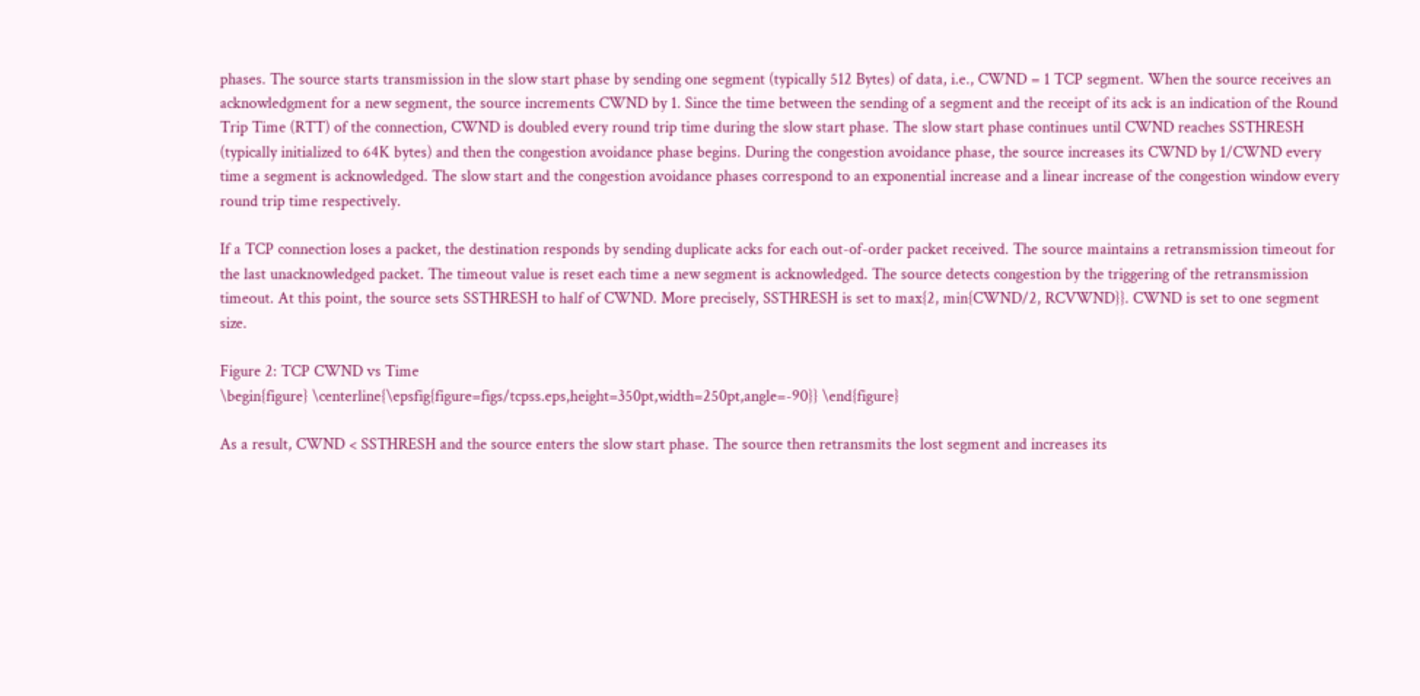phases. The source starts transmission in the slow start phase by sending one segment (typically 512 Bytes) of data, i.e., CWND = 1 TCP segment. When the source receives an acknowledgment for a new segment, the source increments CWND by 1. Since the time between the sending of a segment and the receipt of its ack is an indication of the Round Trip Time (RTT) of the connection, CWND is doubled every round trip time during the slow start phase. The slow start phase continues until CWND reaches SSTHRESH (typically initialized to 64K bytes) and then the congestion avoidance phase begins. During the congestion avoidance phase, the source increases its CWND by 1/CWND every time a segment is acknowledged. The slow start and the congestion avoidance phases correspond to an exponential increase and a linear increase of the congestion window every round trip time respectively.

If a TCP connection loses a packet, the destination responds by sending duplicate acks for each out-of-order packet received. The source maintains a retransmission timeout for the last unacknowledged packet. The timeout value is reset each time a new segment is acknowledged. The source detects congestion by the triggering of the retransmission timeout. At this point, the source sets SSTHRESH to half of CWND. More precisely, SSTHRESH is set to max{2, min{CWND/2, RCVWND}}. CWND is set to one segment size.

Figure 2: TCP CWND vs Time
\begin{figure} \centerline{\epsfig{figure=figs/tcpss.eps,height=350pt,width=250pt,angle=-90}} \end{figure}

As a result, CWND < SSTHRESH and the source enters the slow start phase. The source then retransmits the lost segment and increases its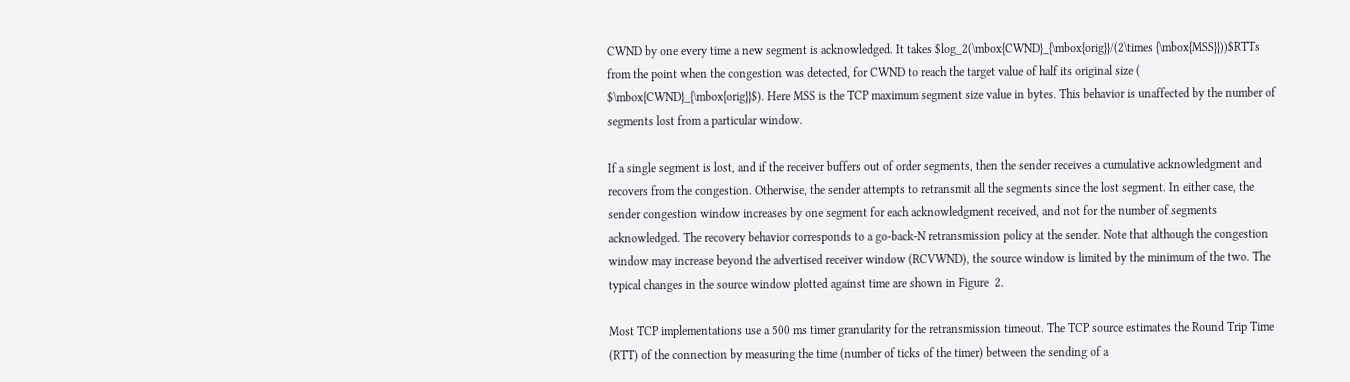CWND by one every time a new segment is acknowledged. It takes $log_2(\mbox{CWND}_{\mbox{orig}}/(2\times {\mbox{MSS}}))$RTTs from the point when the congestion was detected, for CWND to reach the target value of half its original size ( $\mbox{CWND}_{\mbox{orig}}$). Here MSS is the TCP maximum segment size value in bytes. This behavior is unaffected by the number of segments lost from a particular window.

If a single segment is lost, and if the receiver buffers out of order segments, then the sender receives a cumulative acknowledgment and recovers from the congestion. Otherwise, the sender attempts to retransmit all the segments since the lost segment. In either case, the sender congestion window increases by one segment for each acknowledgment received, and not for the number of segments acknowledged. The recovery behavior corresponds to a go-back-N retransmission policy at the sender. Note that although the congestion window may increase beyond the advertised receiver window (RCVWND), the source window is limited by the minimum of the two. The typical changes in the source window plotted against time are shown in Figure  2.

Most TCP implementations use a 500 ms timer granularity for the retransmission timeout. The TCP source estimates the Round Trip Time (RTT) of the connection by measuring the time (number of ticks of the timer) between the sending of a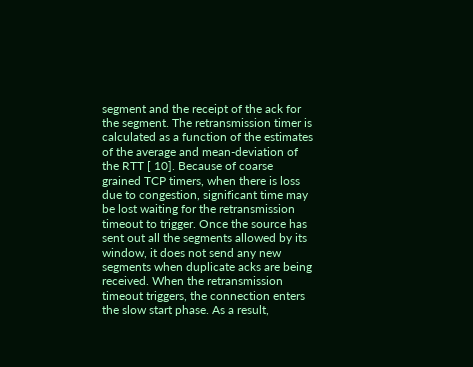segment and the receipt of the ack for the segment. The retransmission timer is calculated as a function of the estimates of the average and mean-deviation of the RTT [ 10]. Because of coarse grained TCP timers, when there is loss due to congestion, significant time may be lost waiting for the retransmission timeout to trigger. Once the source has sent out all the segments allowed by its window, it does not send any new segments when duplicate acks are being received. When the retransmission timeout triggers, the connection enters the slow start phase. As a result,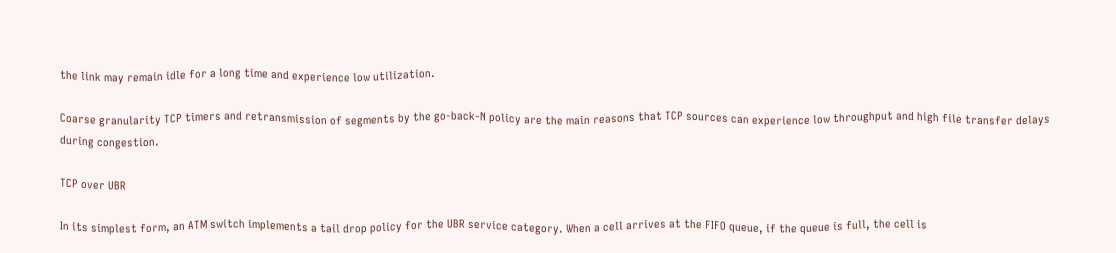the link may remain idle for a long time and experience low utilization.

Coarse granularity TCP timers and retransmission of segments by the go-back-N policy are the main reasons that TCP sources can experience low throughput and high file transfer delays during congestion.

TCP over UBR

In its simplest form, an ATM switch implements a tail drop policy for the UBR service category. When a cell arrives at the FIFO queue, if the queue is full, the cell is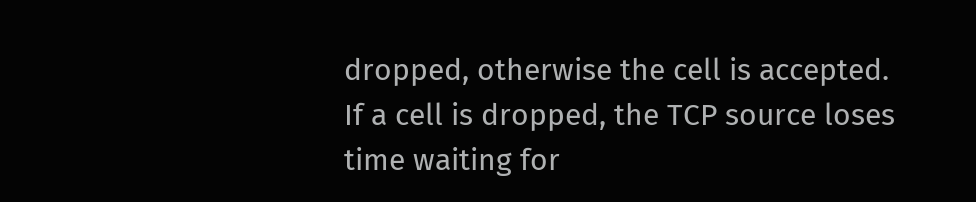dropped, otherwise the cell is accepted. If a cell is dropped, the TCP source loses time waiting for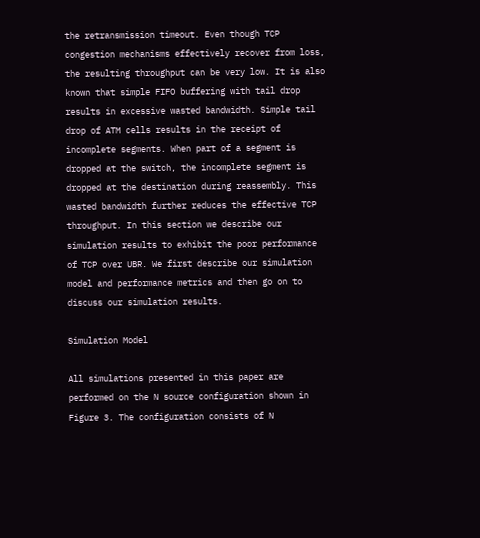the retransmission timeout. Even though TCP congestion mechanisms effectively recover from loss, the resulting throughput can be very low. It is also known that simple FIFO buffering with tail drop results in excessive wasted bandwidth. Simple tail drop of ATM cells results in the receipt of incomplete segments. When part of a segment is dropped at the switch, the incomplete segment is dropped at the destination during reassembly. This wasted bandwidth further reduces the effective TCP throughput. In this section we describe our simulation results to exhibit the poor performance of TCP over UBR. We first describe our simulation model and performance metrics and then go on to discuss our simulation results.

Simulation Model

All simulations presented in this paper are performed on the N source configuration shown in Figure 3. The configuration consists of N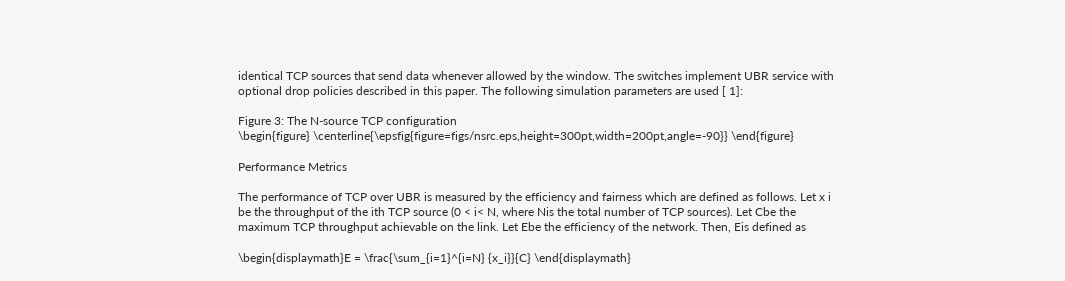identical TCP sources that send data whenever allowed by the window. The switches implement UBR service with optional drop policies described in this paper. The following simulation parameters are used [ 1]:

Figure 3: The N-source TCP configuration
\begin{figure} \centerline{\epsfig{figure=figs/nsrc.eps,height=300pt,width=200pt,angle=-90}} \end{figure}

Performance Metrics

The performance of TCP over UBR is measured by the efficiency and fairness which are defined as follows. Let x i be the throughput of the ith TCP source (0 < i< N, where Nis the total number of TCP sources). Let Cbe the maximum TCP throughput achievable on the link. Let Ebe the efficiency of the network. Then, Eis defined as

\begin{displaymath}E = \frac{\sum_{i=1}^{i=N} {x_i}}{C} \end{displaymath}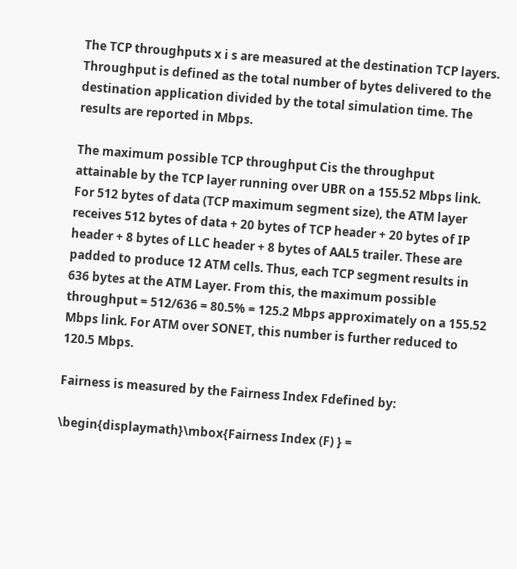The TCP throughputs x i s are measured at the destination TCP layers. Throughput is defined as the total number of bytes delivered to the destination application divided by the total simulation time. The results are reported in Mbps.

The maximum possible TCP throughput Cis the throughput attainable by the TCP layer running over UBR on a 155.52 Mbps link. For 512 bytes of data (TCP maximum segment size), the ATM layer receives 512 bytes of data + 20 bytes of TCP header + 20 bytes of IP header + 8 bytes of LLC header + 8 bytes of AAL5 trailer. These are padded to produce 12 ATM cells. Thus, each TCP segment results in 636 bytes at the ATM Layer. From this, the maximum possible throughput = 512/636 = 80.5% = 125.2 Mbps approximately on a 155.52 Mbps link. For ATM over SONET, this number is further reduced to 120.5 Mbps.

Fairness is measured by the Fairness Index Fdefined by:

\begin{displaymath}\mbox{Fairness Index (F) } =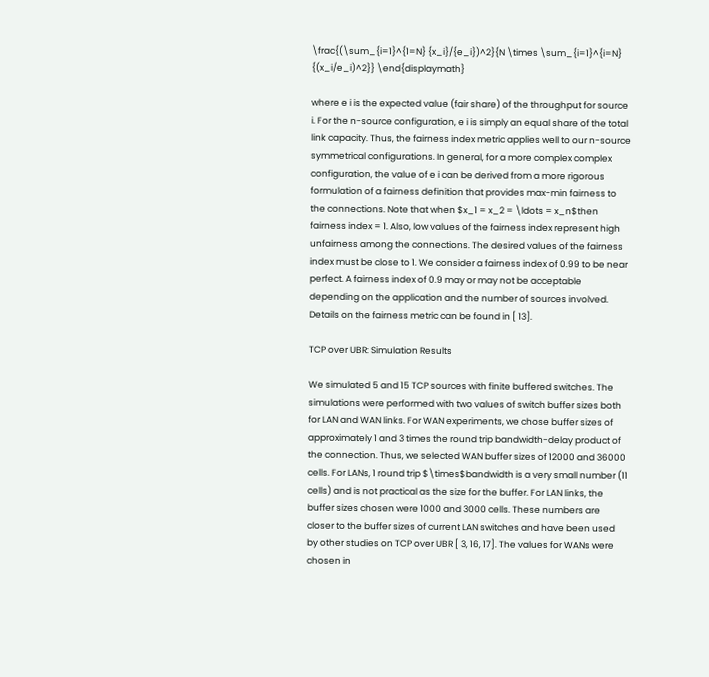\frac{(\sum_{i=1}^{1=N} {x_i}/{e_i})^2}{N \times \sum_{i=1}^{i=N} {(x_i/e_i)^2}} \end{displaymath}

where e i is the expected value (fair share) of the throughput for source i. For the n-source configuration, e i is simply an equal share of the total link capacity. Thus, the fairness index metric applies well to our n-source symmetrical configurations. In general, for a more complex complex configuration, the value of e i can be derived from a more rigorous formulation of a fairness definition that provides max-min fairness to the connections. Note that when $x_1 = x_2 = \ldots = x_n$then fairness index = 1. Also, low values of the fairness index represent high unfairness among the connections. The desired values of the fairness index must be close to 1. We consider a fairness index of 0.99 to be near perfect. A fairness index of 0.9 may or may not be acceptable depending on the application and the number of sources involved. Details on the fairness metric can be found in [ 13].

TCP over UBR: Simulation Results

We simulated 5 and 15 TCP sources with finite buffered switches. The simulations were performed with two values of switch buffer sizes both for LAN and WAN links. For WAN experiments, we chose buffer sizes of approximately 1 and 3 times the round trip bandwidth-delay product of the connection. Thus, we selected WAN buffer sizes of 12000 and 36000 cells. For LANs, 1 round trip $\times$bandwidth is a very small number (11 cells) and is not practical as the size for the buffer. For LAN links, the buffer sizes chosen were 1000 and 3000 cells. These numbers are closer to the buffer sizes of current LAN switches and have been used by other studies on TCP over UBR [ 3, 16, 17]. The values for WANs were chosen in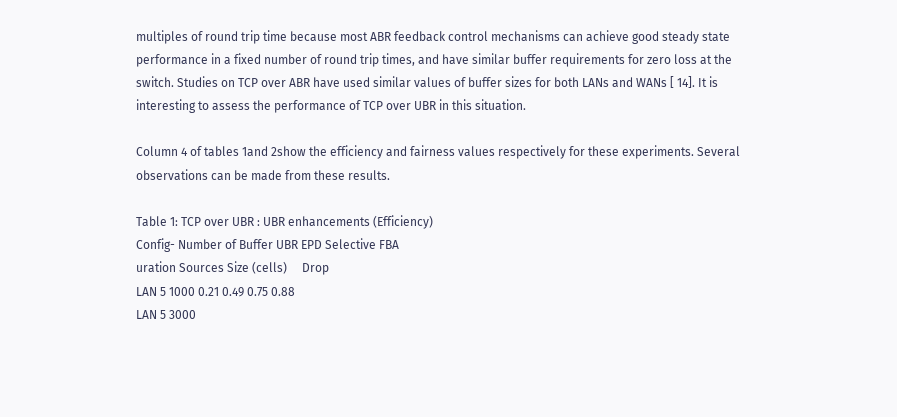multiples of round trip time because most ABR feedback control mechanisms can achieve good steady state performance in a fixed number of round trip times, and have similar buffer requirements for zero loss at the switch. Studies on TCP over ABR have used similar values of buffer sizes for both LANs and WANs [ 14]. It is interesting to assess the performance of TCP over UBR in this situation.

Column 4 of tables 1and 2show the efficiency and fairness values respectively for these experiments. Several observations can be made from these results.

Table 1: TCP over UBR : UBR enhancements (Efficiency)
Config- Number of Buffer UBR EPD Selective FBA
uration Sources Size (cells)     Drop
LAN 5 1000 0.21 0.49 0.75 0.88
LAN 5 3000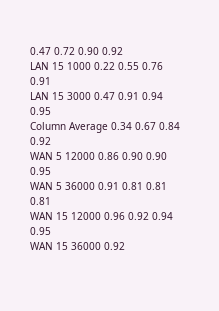0.47 0.72 0.90 0.92
LAN 15 1000 0.22 0.55 0.76 0.91
LAN 15 3000 0.47 0.91 0.94 0.95
Column Average 0.34 0.67 0.84 0.92
WAN 5 12000 0.86 0.90 0.90 0.95
WAN 5 36000 0.91 0.81 0.81 0.81
WAN 15 12000 0.96 0.92 0.94 0.95
WAN 15 36000 0.92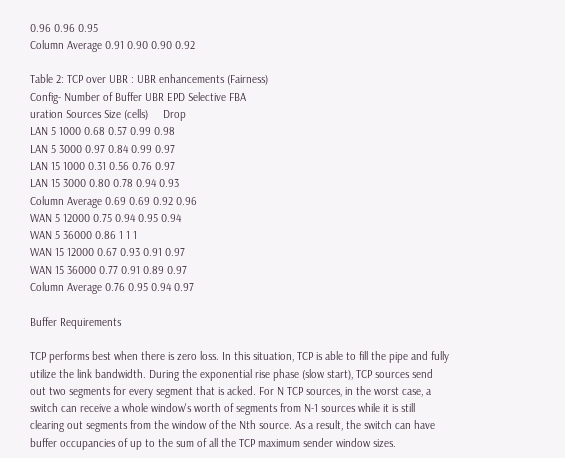0.96 0.96 0.95
Column Average 0.91 0.90 0.90 0.92

Table 2: TCP over UBR : UBR enhancements (Fairness)
Config- Number of Buffer UBR EPD Selective FBA
uration Sources Size (cells)     Drop
LAN 5 1000 0.68 0.57 0.99 0.98
LAN 5 3000 0.97 0.84 0.99 0.97
LAN 15 1000 0.31 0.56 0.76 0.97
LAN 15 3000 0.80 0.78 0.94 0.93
Column Average 0.69 0.69 0.92 0.96
WAN 5 12000 0.75 0.94 0.95 0.94
WAN 5 36000 0.86 1 1 1
WAN 15 12000 0.67 0.93 0.91 0.97
WAN 15 36000 0.77 0.91 0.89 0.97
Column Average 0.76 0.95 0.94 0.97

Buffer Requirements

TCP performs best when there is zero loss. In this situation, TCP is able to fill the pipe and fully utilize the link bandwidth. During the exponential rise phase (slow start), TCP sources send out two segments for every segment that is acked. For N TCP sources, in the worst case, a switch can receive a whole window's worth of segments from N-1 sources while it is still clearing out segments from the window of the Nth source. As a result, the switch can have buffer occupancies of up to the sum of all the TCP maximum sender window sizes.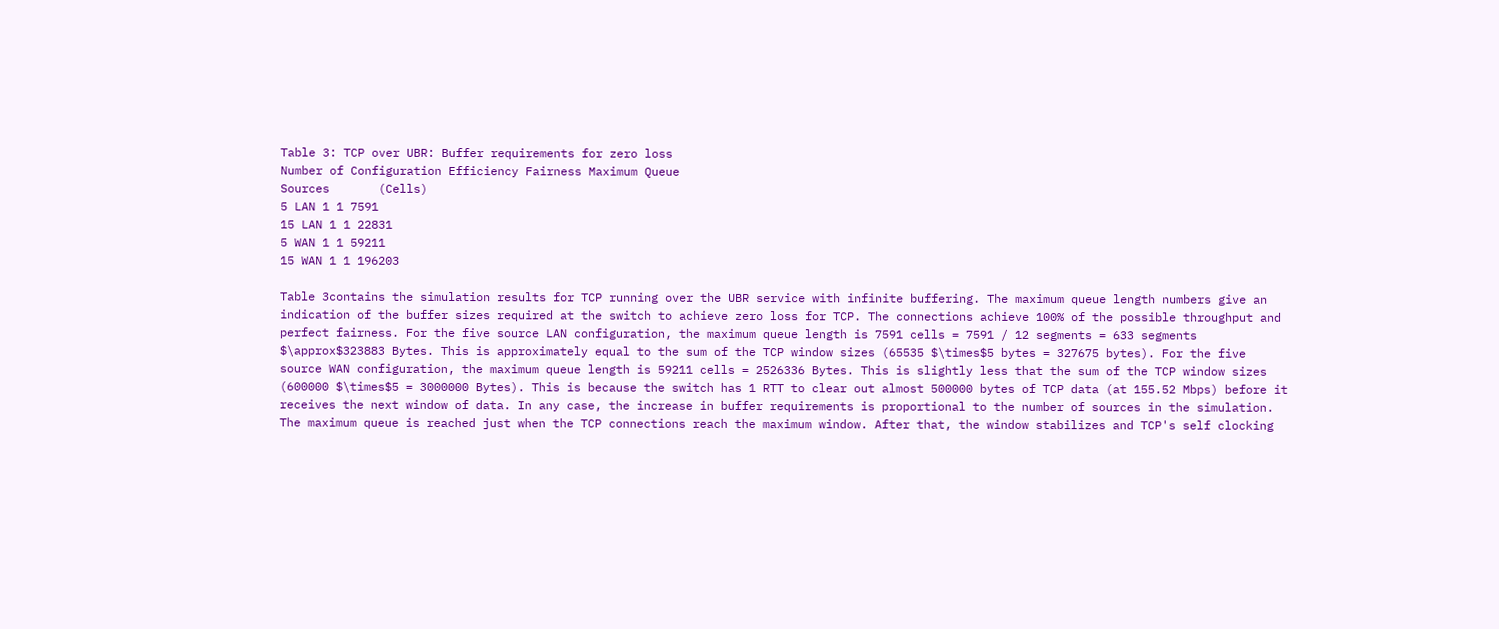Table 3: TCP over UBR: Buffer requirements for zero loss
Number of Configuration Efficiency Fairness Maximum Queue
Sources       (Cells)
5 LAN 1 1 7591
15 LAN 1 1 22831
5 WAN 1 1 59211
15 WAN 1 1 196203

Table 3contains the simulation results for TCP running over the UBR service with infinite buffering. The maximum queue length numbers give an indication of the buffer sizes required at the switch to achieve zero loss for TCP. The connections achieve 100% of the possible throughput and perfect fairness. For the five source LAN configuration, the maximum queue length is 7591 cells = 7591 / 12 segments = 633 segments $\approx$323883 Bytes. This is approximately equal to the sum of the TCP window sizes (65535 $\times$5 bytes = 327675 bytes). For the five source WAN configuration, the maximum queue length is 59211 cells = 2526336 Bytes. This is slightly less that the sum of the TCP window sizes (600000 $\times$5 = 3000000 Bytes). This is because the switch has 1 RTT to clear out almost 500000 bytes of TCP data (at 155.52 Mbps) before it receives the next window of data. In any case, the increase in buffer requirements is proportional to the number of sources in the simulation. The maximum queue is reached just when the TCP connections reach the maximum window. After that, the window stabilizes and TCP's self clocking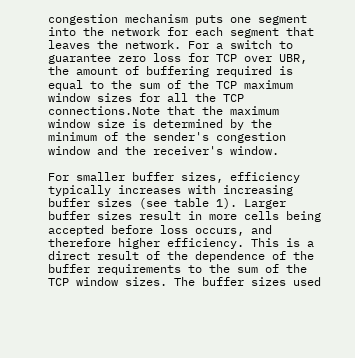congestion mechanism puts one segment into the network for each segment that leaves the network. For a switch to guarantee zero loss for TCP over UBR, the amount of buffering required is equal to the sum of the TCP maximum window sizes for all the TCP connections.Note that the maximum window size is determined by the minimum of the sender's congestion window and the receiver's window.

For smaller buffer sizes, efficiency typically increases with increasing buffer sizes (see table 1). Larger buffer sizes result in more cells being accepted before loss occurs, and therefore higher efficiency. This is a direct result of the dependence of the buffer requirements to the sum of the TCP window sizes. The buffer sizes used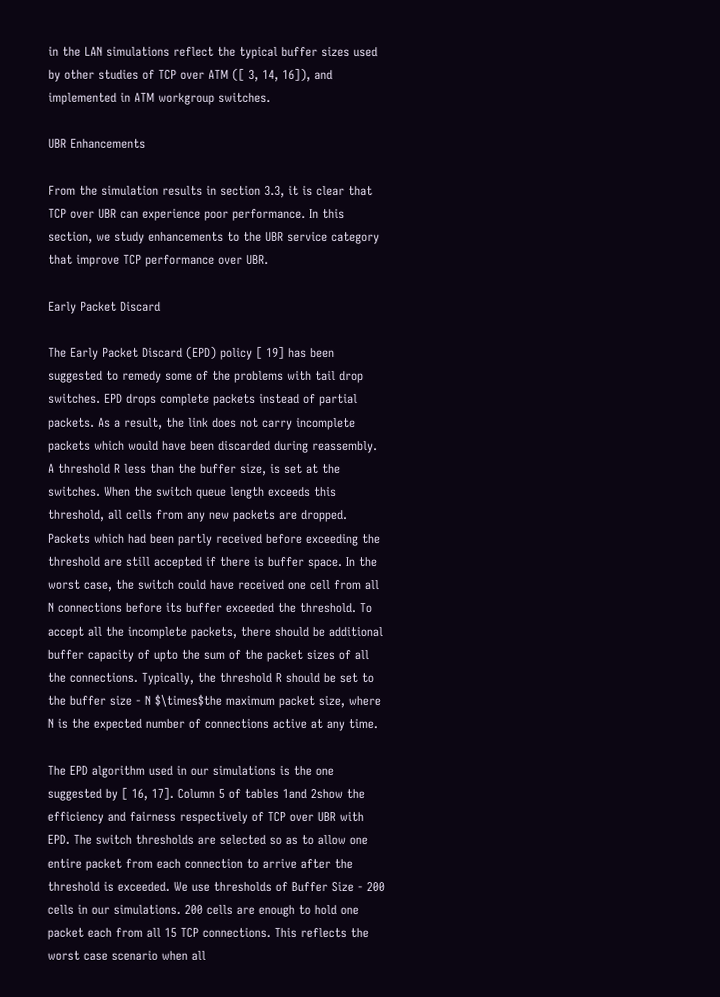in the LAN simulations reflect the typical buffer sizes used by other studies of TCP over ATM ([ 3, 14, 16]), and implemented in ATM workgroup switches.

UBR Enhancements

From the simulation results in section 3.3, it is clear that TCP over UBR can experience poor performance. In this section, we study enhancements to the UBR service category that improve TCP performance over UBR.

Early Packet Discard

The Early Packet Discard (EPD) policy [ 19] has been suggested to remedy some of the problems with tail drop switches. EPD drops complete packets instead of partial packets. As a result, the link does not carry incomplete packets which would have been discarded during reassembly. A threshold R less than the buffer size, is set at the switches. When the switch queue length exceeds this threshold, all cells from any new packets are dropped. Packets which had been partly received before exceeding the threshold are still accepted if there is buffer space. In the worst case, the switch could have received one cell from all N connections before its buffer exceeded the threshold. To accept all the incomplete packets, there should be additional buffer capacity of upto the sum of the packet sizes of all the connections. Typically, the threshold R should be set to the buffer size - N $\times$the maximum packet size, where N is the expected number of connections active at any time.

The EPD algorithm used in our simulations is the one suggested by [ 16, 17]. Column 5 of tables 1and 2show the efficiency and fairness respectively of TCP over UBR with EPD. The switch thresholds are selected so as to allow one entire packet from each connection to arrive after the threshold is exceeded. We use thresholds of Buffer Size - 200 cells in our simulations. 200 cells are enough to hold one packet each from all 15 TCP connections. This reflects the worst case scenario when all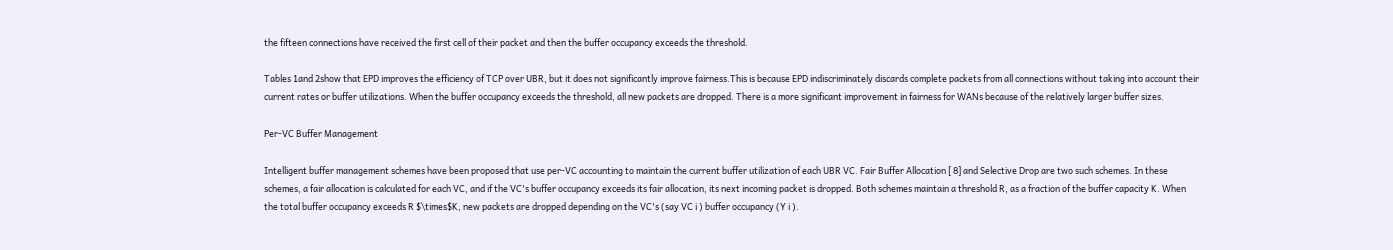the fifteen connections have received the first cell of their packet and then the buffer occupancy exceeds the threshold.

Tables 1and 2show that EPD improves the efficiency of TCP over UBR, but it does not significantly improve fairness.This is because EPD indiscriminately discards complete packets from all connections without taking into account their current rates or buffer utilizations. When the buffer occupancy exceeds the threshold, all new packets are dropped. There is a more significant improvement in fairness for WANs because of the relatively larger buffer sizes.

Per-VC Buffer Management

Intelligent buffer management schemes have been proposed that use per-VC accounting to maintain the current buffer utilization of each UBR VC. Fair Buffer Allocation [ 8] and Selective Drop are two such schemes. In these schemes, a fair allocation is calculated for each VC, and if the VC's buffer occupancy exceeds its fair allocation, its next incoming packet is dropped. Both schemes maintain a threshold R, as a fraction of the buffer capacity K. When the total buffer occupancy exceeds R $\times$K, new packets are dropped depending on the VC's (say VC i ) buffer occupancy (Y i ).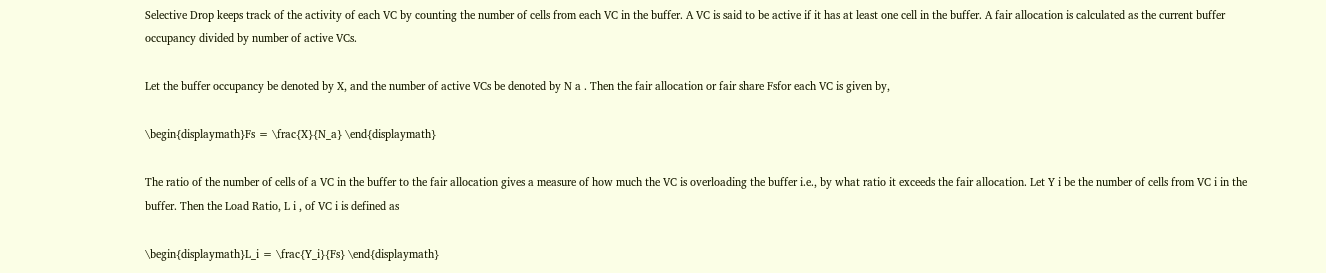Selective Drop keeps track of the activity of each VC by counting the number of cells from each VC in the buffer. A VC is said to be active if it has at least one cell in the buffer. A fair allocation is calculated as the current buffer occupancy divided by number of active VCs.

Let the buffer occupancy be denoted by X, and the number of active VCs be denoted by N a . Then the fair allocation or fair share Fsfor each VC is given by,

\begin{displaymath}Fs = \frac{X}{N_a} \end{displaymath}

The ratio of the number of cells of a VC in the buffer to the fair allocation gives a measure of how much the VC is overloading the buffer i.e., by what ratio it exceeds the fair allocation. Let Y i be the number of cells from VC i in the buffer. Then the Load Ratio, L i , of VC i is defined as

\begin{displaymath}L_i = \frac{Y_i}{Fs} \end{displaymath}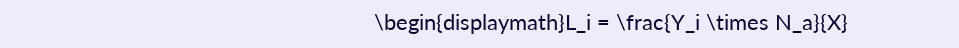\begin{displaymath}L_i = \frac{Y_i \times N_a}{X}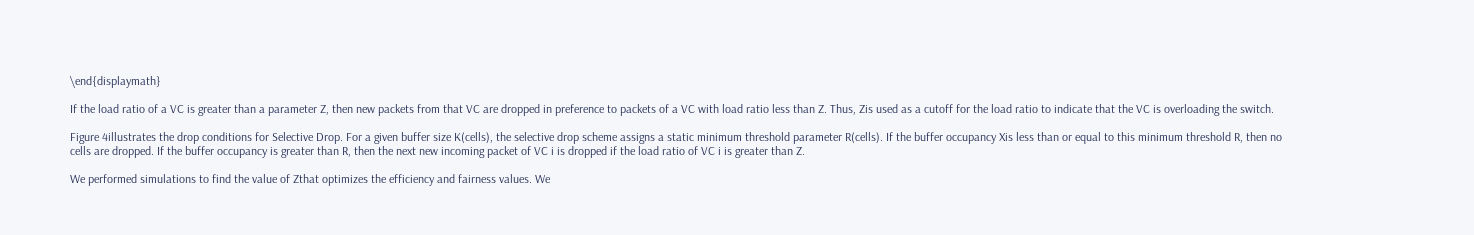\end{displaymath}

If the load ratio of a VC is greater than a parameter Z, then new packets from that VC are dropped in preference to packets of a VC with load ratio less than Z. Thus, Zis used as a cutoff for the load ratio to indicate that the VC is overloading the switch.

Figure 4illustrates the drop conditions for Selective Drop. For a given buffer size K(cells), the selective drop scheme assigns a static minimum threshold parameter R(cells). If the buffer occupancy Xis less than or equal to this minimum threshold R, then no cells are dropped. If the buffer occupancy is greater than R, then the next new incoming packet of VC i is dropped if the load ratio of VC i is greater than Z.

We performed simulations to find the value of Zthat optimizes the efficiency and fairness values. We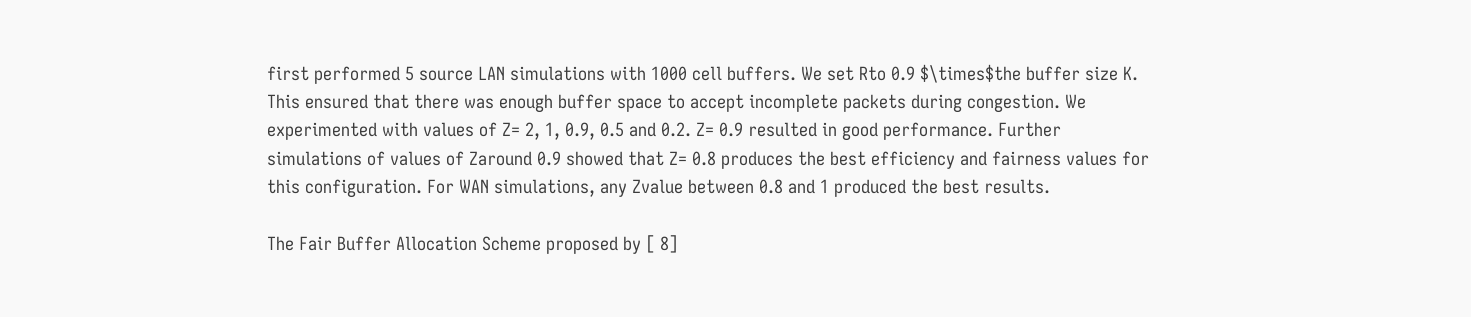first performed 5 source LAN simulations with 1000 cell buffers. We set Rto 0.9 $\times$the buffer size K. This ensured that there was enough buffer space to accept incomplete packets during congestion. We experimented with values of Z= 2, 1, 0.9, 0.5 and 0.2. Z= 0.9 resulted in good performance. Further simulations of values of Zaround 0.9 showed that Z= 0.8 produces the best efficiency and fairness values for this configuration. For WAN simulations, any Zvalue between 0.8 and 1 produced the best results.

The Fair Buffer Allocation Scheme proposed by [ 8]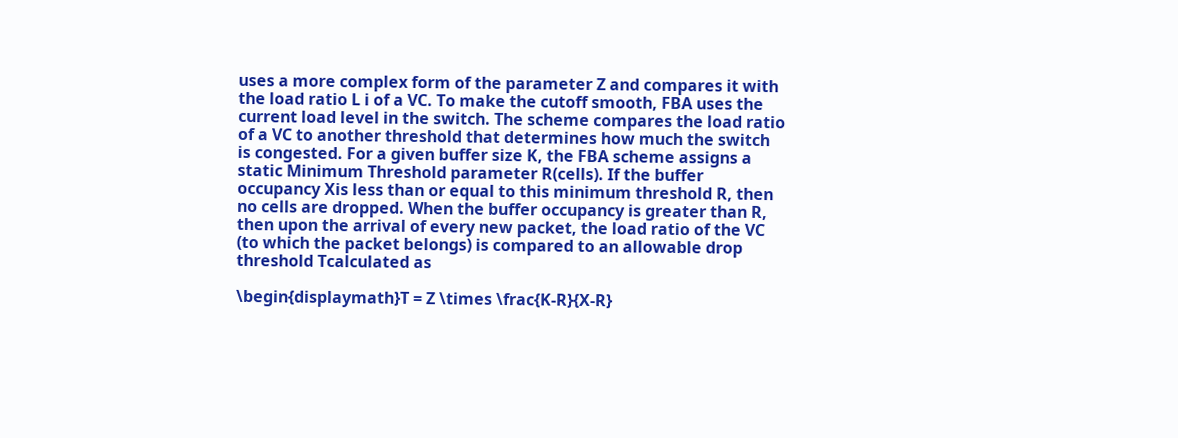uses a more complex form of the parameter Z and compares it with the load ratio L i of a VC. To make the cutoff smooth, FBA uses the current load level in the switch. The scheme compares the load ratio of a VC to another threshold that determines how much the switch is congested. For a given buffer size K, the FBA scheme assigns a static Minimum Threshold parameter R(cells). If the buffer occupancy Xis less than or equal to this minimum threshold R, then no cells are dropped. When the buffer occupancy is greater than R, then upon the arrival of every new packet, the load ratio of the VC (to which the packet belongs) is compared to an allowable drop threshold Tcalculated as

\begin{displaymath}T = Z \times \frac{K-R}{X-R}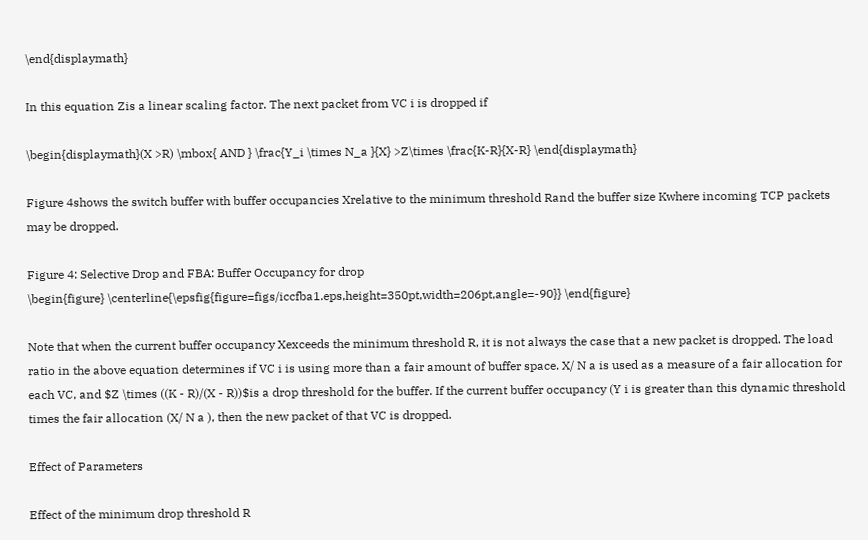\end{displaymath}

In this equation Zis a linear scaling factor. The next packet from VC i is dropped if

\begin{displaymath}(X >R) \mbox{ AND } \frac{Y_i \times N_a }{X} >Z\times \frac{K-R}{X-R} \end{displaymath}

Figure 4shows the switch buffer with buffer occupancies Xrelative to the minimum threshold Rand the buffer size Kwhere incoming TCP packets may be dropped.

Figure 4: Selective Drop and FBA: Buffer Occupancy for drop
\begin{figure} \centerline{\epsfig{figure=figs/iccfba1.eps,height=350pt,width=206pt,angle=-90}} \end{figure}

Note that when the current buffer occupancy Xexceeds the minimum threshold R, it is not always the case that a new packet is dropped. The load ratio in the above equation determines if VC i is using more than a fair amount of buffer space. X/ N a is used as a measure of a fair allocation for each VC, and $Z \times ((K - R)/(X - R))$is a drop threshold for the buffer. If the current buffer occupancy (Y i is greater than this dynamic threshold times the fair allocation (X/ N a ), then the new packet of that VC is dropped.

Effect of Parameters

Effect of the minimum drop threshold R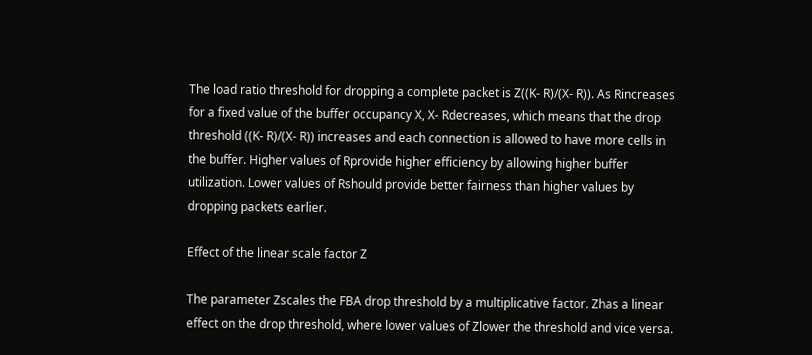The load ratio threshold for dropping a complete packet is Z((K- R)/(X- R)). As Rincreases for a fixed value of the buffer occupancy X, X- Rdecreases, which means that the drop threshold ((K- R)/(X- R)) increases and each connection is allowed to have more cells in the buffer. Higher values of Rprovide higher efficiency by allowing higher buffer utilization. Lower values of Rshould provide better fairness than higher values by dropping packets earlier.

Effect of the linear scale factor Z

The parameter Zscales the FBA drop threshold by a multiplicative factor. Zhas a linear effect on the drop threshold, where lower values of Zlower the threshold and vice versa.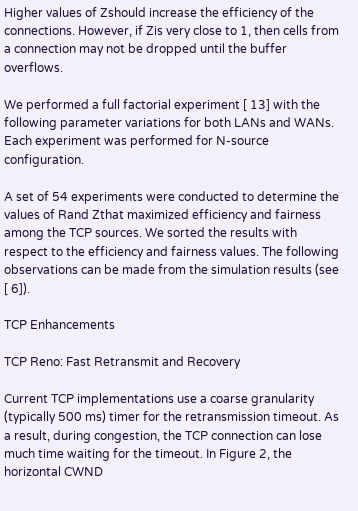Higher values of Zshould increase the efficiency of the connections. However, if Zis very close to 1, then cells from a connection may not be dropped until the buffer overflows.

We performed a full factorial experiment [ 13] with the following parameter variations for both LANs and WANs. Each experiment was performed for N-source configuration.

A set of 54 experiments were conducted to determine the values of Rand Zthat maximized efficiency and fairness among the TCP sources. We sorted the results with respect to the efficiency and fairness values. The following observations can be made from the simulation results (see [ 6]).

TCP Enhancements

TCP Reno: Fast Retransmit and Recovery

Current TCP implementations use a coarse granularity (typically 500 ms) timer for the retransmission timeout. As a result, during congestion, the TCP connection can lose much time waiting for the timeout. In Figure 2, the horizontal CWND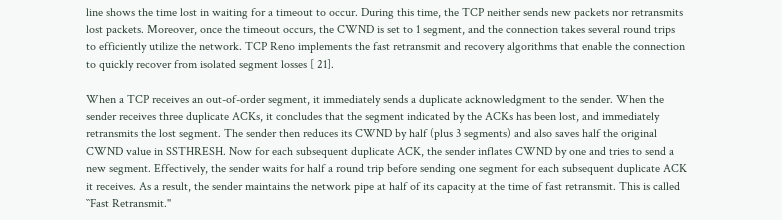line shows the time lost in waiting for a timeout to occur. During this time, the TCP neither sends new packets nor retransmits lost packets. Moreover, once the timeout occurs, the CWND is set to 1 segment, and the connection takes several round trips to efficiently utilize the network. TCP Reno implements the fast retransmit and recovery algorithms that enable the connection to quickly recover from isolated segment losses [ 21].

When a TCP receives an out-of-order segment, it immediately sends a duplicate acknowledgment to the sender. When the sender receives three duplicate ACKs, it concludes that the segment indicated by the ACKs has been lost, and immediately retransmits the lost segment. The sender then reduces its CWND by half (plus 3 segments) and also saves half the original CWND value in SSTHRESH. Now for each subsequent duplicate ACK, the sender inflates CWND by one and tries to send a new segment. Effectively, the sender waits for half a round trip before sending one segment for each subsequent duplicate ACK it receives. As a result, the sender maintains the network pipe at half of its capacity at the time of fast retransmit. This is called ``Fast Retransmit.''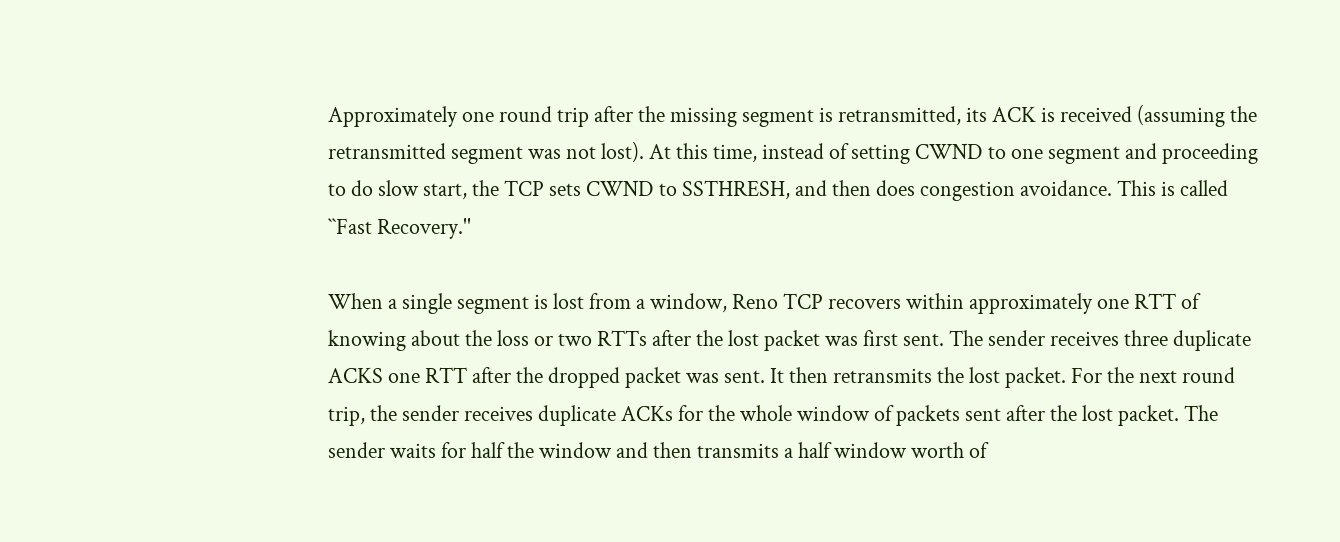Approximately one round trip after the missing segment is retransmitted, its ACK is received (assuming the retransmitted segment was not lost). At this time, instead of setting CWND to one segment and proceeding to do slow start, the TCP sets CWND to SSTHRESH, and then does congestion avoidance. This is called ``Fast Recovery.''

When a single segment is lost from a window, Reno TCP recovers within approximately one RTT of knowing about the loss or two RTTs after the lost packet was first sent. The sender receives three duplicate ACKS one RTT after the dropped packet was sent. It then retransmits the lost packet. For the next round trip, the sender receives duplicate ACKs for the whole window of packets sent after the lost packet. The sender waits for half the window and then transmits a half window worth of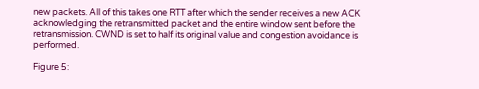new packets. All of this takes one RTT after which the sender receives a new ACK acknowledging the retransmitted packet and the entire window sent before the retransmission. CWND is set to half its original value and congestion avoidance is performed.

Figure 5: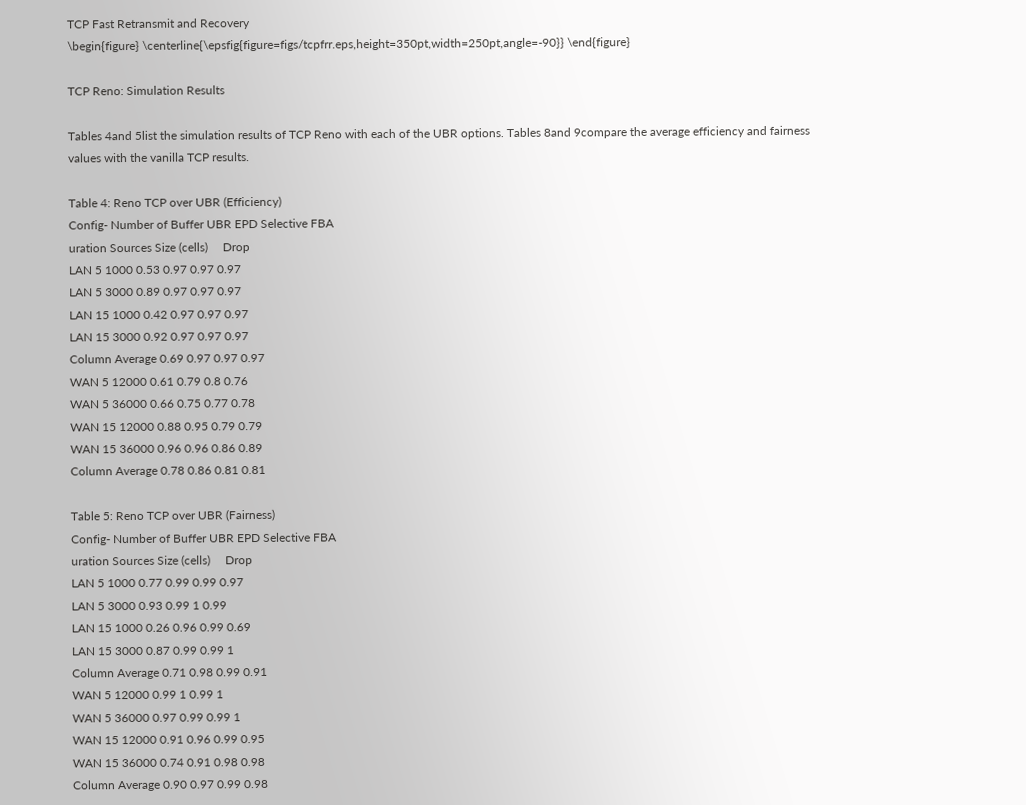TCP Fast Retransmit and Recovery
\begin{figure} \centerline{\epsfig{figure=figs/tcpfrr.eps,height=350pt,width=250pt,angle=-90}} \end{figure}

TCP Reno: Simulation Results

Tables 4and 5list the simulation results of TCP Reno with each of the UBR options. Tables 8and 9compare the average efficiency and fairness values with the vanilla TCP results.

Table 4: Reno TCP over UBR (Efficiency)
Config- Number of Buffer UBR EPD Selective FBA
uration Sources Size (cells)     Drop
LAN 5 1000 0.53 0.97 0.97 0.97
LAN 5 3000 0.89 0.97 0.97 0.97
LAN 15 1000 0.42 0.97 0.97 0.97
LAN 15 3000 0.92 0.97 0.97 0.97
Column Average 0.69 0.97 0.97 0.97
WAN 5 12000 0.61 0.79 0.8 0.76
WAN 5 36000 0.66 0.75 0.77 0.78
WAN 15 12000 0.88 0.95 0.79 0.79
WAN 15 36000 0.96 0.96 0.86 0.89
Column Average 0.78 0.86 0.81 0.81

Table 5: Reno TCP over UBR (Fairness)
Config- Number of Buffer UBR EPD Selective FBA
uration Sources Size (cells)     Drop
LAN 5 1000 0.77 0.99 0.99 0.97
LAN 5 3000 0.93 0.99 1 0.99
LAN 15 1000 0.26 0.96 0.99 0.69
LAN 15 3000 0.87 0.99 0.99 1
Column Average 0.71 0.98 0.99 0.91
WAN 5 12000 0.99 1 0.99 1
WAN 5 36000 0.97 0.99 0.99 1
WAN 15 12000 0.91 0.96 0.99 0.95
WAN 15 36000 0.74 0.91 0.98 0.98
Column Average 0.90 0.97 0.99 0.98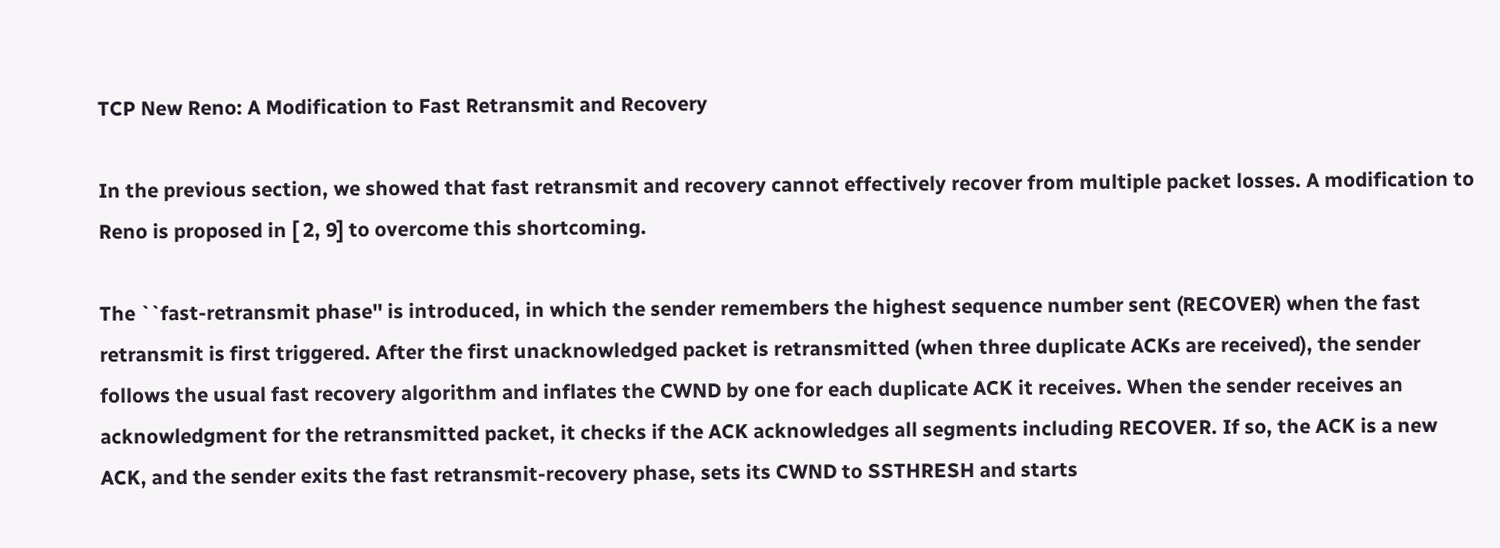TCP New Reno: A Modification to Fast Retransmit and Recovery

In the previous section, we showed that fast retransmit and recovery cannot effectively recover from multiple packet losses. A modification to Reno is proposed in [ 2, 9] to overcome this shortcoming.

The ``fast-retransmit phase'' is introduced, in which the sender remembers the highest sequence number sent (RECOVER) when the fast retransmit is first triggered. After the first unacknowledged packet is retransmitted (when three duplicate ACKs are received), the sender follows the usual fast recovery algorithm and inflates the CWND by one for each duplicate ACK it receives. When the sender receives an acknowledgment for the retransmitted packet, it checks if the ACK acknowledges all segments including RECOVER. If so, the ACK is a new ACK, and the sender exits the fast retransmit-recovery phase, sets its CWND to SSTHRESH and starts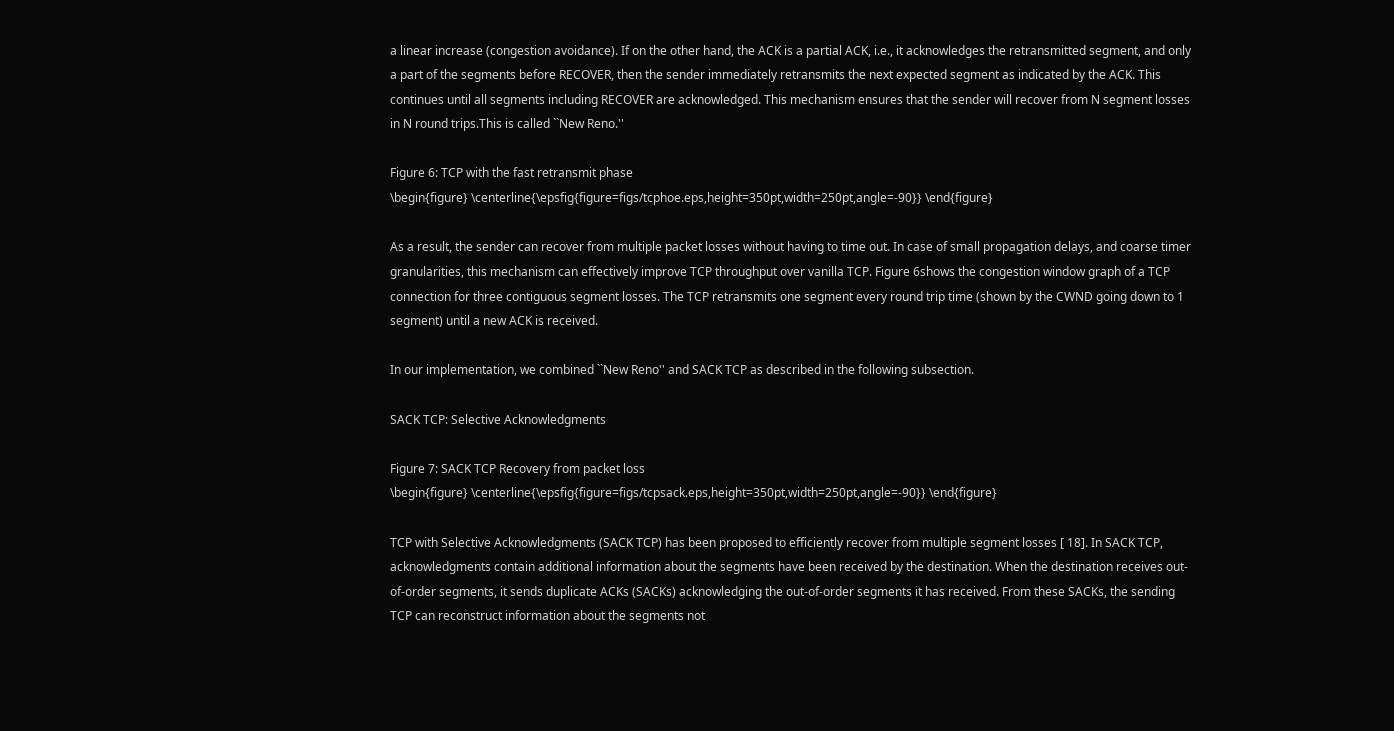a linear increase (congestion avoidance). If on the other hand, the ACK is a partial ACK, i.e., it acknowledges the retransmitted segment, and only a part of the segments before RECOVER, then the sender immediately retransmits the next expected segment as indicated by the ACK. This continues until all segments including RECOVER are acknowledged. This mechanism ensures that the sender will recover from N segment losses in N round trips.This is called ``New Reno.''

Figure 6: TCP with the fast retransmit phase
\begin{figure} \centerline{\epsfig{figure=figs/tcphoe.eps,height=350pt,width=250pt,angle=-90}} \end{figure}

As a result, the sender can recover from multiple packet losses without having to time out. In case of small propagation delays, and coarse timer granularities, this mechanism can effectively improve TCP throughput over vanilla TCP. Figure 6shows the congestion window graph of a TCP connection for three contiguous segment losses. The TCP retransmits one segment every round trip time (shown by the CWND going down to 1 segment) until a new ACK is received.

In our implementation, we combined ``New Reno'' and SACK TCP as described in the following subsection.

SACK TCP: Selective Acknowledgments

Figure 7: SACK TCP Recovery from packet loss
\begin{figure} \centerline{\epsfig{figure=figs/tcpsack.eps,height=350pt,width=250pt,angle=-90}} \end{figure}

TCP with Selective Acknowledgments (SACK TCP) has been proposed to efficiently recover from multiple segment losses [ 18]. In SACK TCP, acknowledgments contain additional information about the segments have been received by the destination. When the destination receives out-of-order segments, it sends duplicate ACKs (SACKs) acknowledging the out-of-order segments it has received. From these SACKs, the sending TCP can reconstruct information about the segments not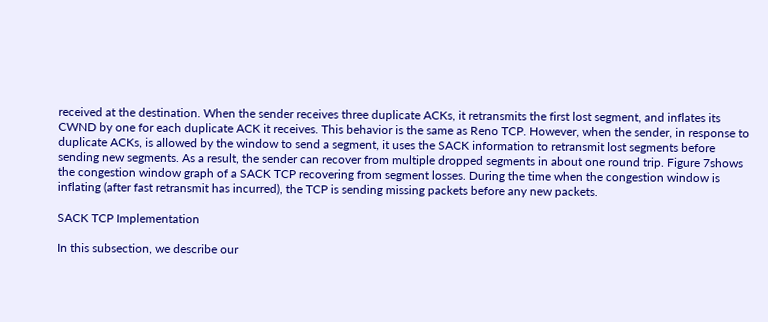received at the destination. When the sender receives three duplicate ACKs, it retransmits the first lost segment, and inflates its CWND by one for each duplicate ACK it receives. This behavior is the same as Reno TCP. However, when the sender, in response to duplicate ACKs, is allowed by the window to send a segment, it uses the SACK information to retransmit lost segments before sending new segments. As a result, the sender can recover from multiple dropped segments in about one round trip. Figure 7shows the congestion window graph of a SACK TCP recovering from segment losses. During the time when the congestion window is inflating (after fast retransmit has incurred), the TCP is sending missing packets before any new packets.

SACK TCP Implementation

In this subsection, we describe our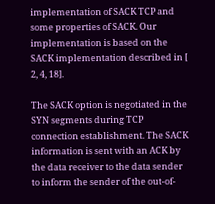implementation of SACK TCP and some properties of SACK. Our implementation is based on the SACK implementation described in [ 2, 4, 18].

The SACK option is negotiated in the SYN segments during TCP connection establishment. The SACK information is sent with an ACK by the data receiver to the data sender to inform the sender of the out-of-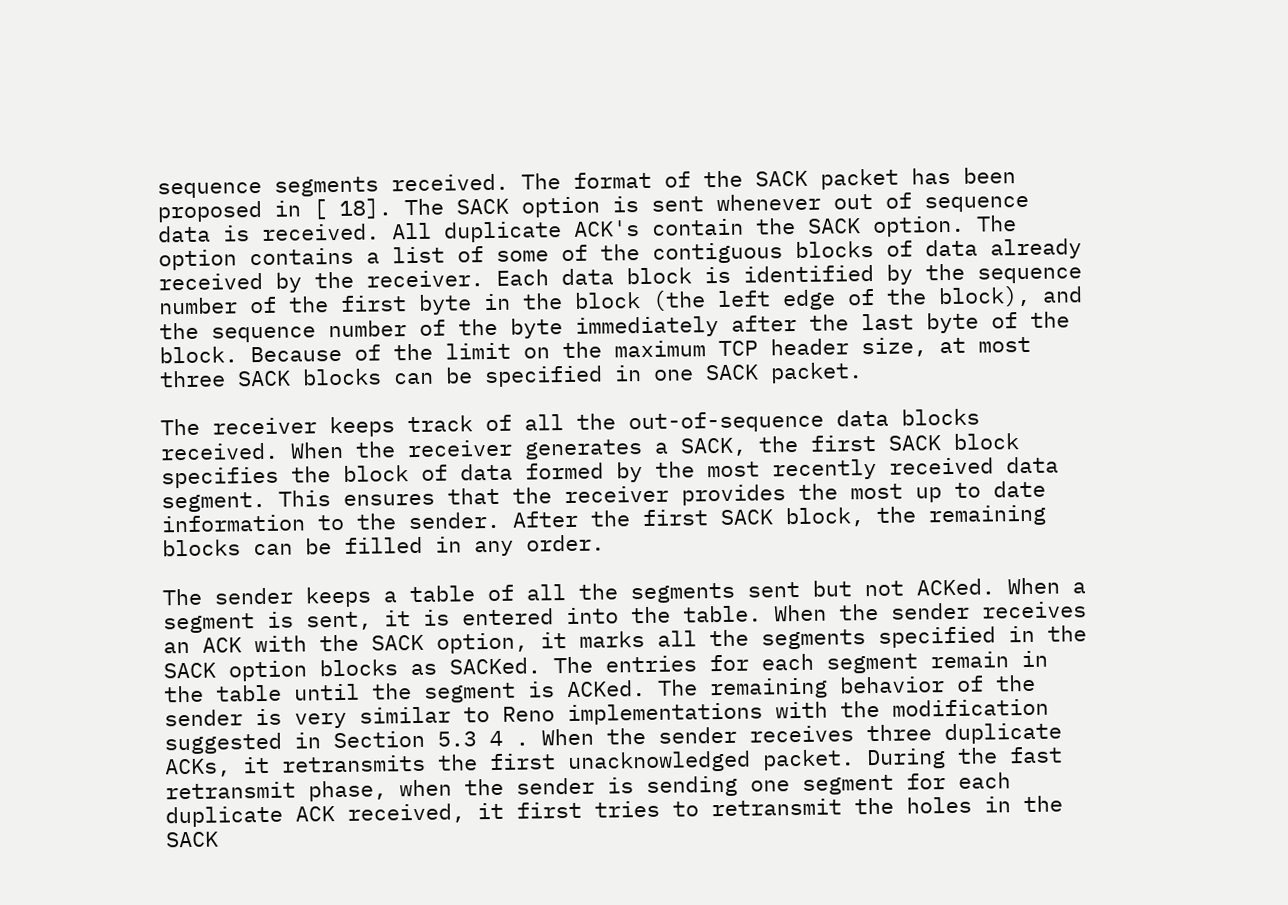sequence segments received. The format of the SACK packet has been proposed in [ 18]. The SACK option is sent whenever out of sequence data is received. All duplicate ACK's contain the SACK option. The option contains a list of some of the contiguous blocks of data already received by the receiver. Each data block is identified by the sequence number of the first byte in the block (the left edge of the block), and the sequence number of the byte immediately after the last byte of the block. Because of the limit on the maximum TCP header size, at most three SACK blocks can be specified in one SACK packet.

The receiver keeps track of all the out-of-sequence data blocks received. When the receiver generates a SACK, the first SACK block specifies the block of data formed by the most recently received data segment. This ensures that the receiver provides the most up to date information to the sender. After the first SACK block, the remaining blocks can be filled in any order.

The sender keeps a table of all the segments sent but not ACKed. When a segment is sent, it is entered into the table. When the sender receives an ACK with the SACK option, it marks all the segments specified in the SACK option blocks as SACKed. The entries for each segment remain in the table until the segment is ACKed. The remaining behavior of the sender is very similar to Reno implementations with the modification suggested in Section 5.3 4 . When the sender receives three duplicate ACKs, it retransmits the first unacknowledged packet. During the fast retransmit phase, when the sender is sending one segment for each duplicate ACK received, it first tries to retransmit the holes in the SACK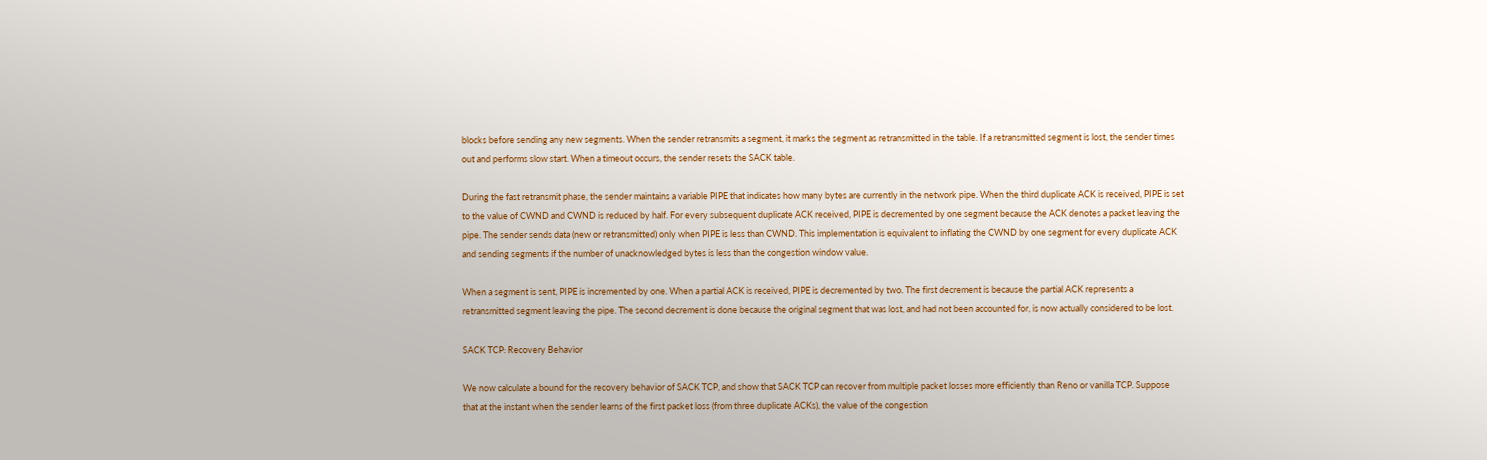blocks before sending any new segments. When the sender retransmits a segment, it marks the segment as retransmitted in the table. If a retransmitted segment is lost, the sender times out and performs slow start. When a timeout occurs, the sender resets the SACK table.

During the fast retransmit phase, the sender maintains a variable PIPE that indicates how many bytes are currently in the network pipe. When the third duplicate ACK is received, PIPE is set to the value of CWND and CWND is reduced by half. For every subsequent duplicate ACK received, PIPE is decremented by one segment because the ACK denotes a packet leaving the pipe. The sender sends data (new or retransmitted) only when PIPE is less than CWND. This implementation is equivalent to inflating the CWND by one segment for every duplicate ACK and sending segments if the number of unacknowledged bytes is less than the congestion window value.

When a segment is sent, PIPE is incremented by one. When a partial ACK is received, PIPE is decremented by two. The first decrement is because the partial ACK represents a retransmitted segment leaving the pipe. The second decrement is done because the original segment that was lost, and had not been accounted for, is now actually considered to be lost.

SACK TCP: Recovery Behavior

We now calculate a bound for the recovery behavior of SACK TCP, and show that SACK TCP can recover from multiple packet losses more efficiently than Reno or vanilla TCP. Suppose that at the instant when the sender learns of the first packet loss (from three duplicate ACKs), the value of the congestion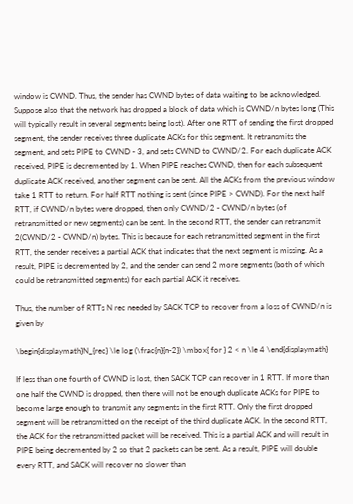window is CWND. Thus, the sender has CWND bytes of data waiting to be acknowledged. Suppose also that the network has dropped a block of data which is CWND/n bytes long (This will typically result in several segments being lost). After one RTT of sending the first dropped segment, the sender receives three duplicate ACKs for this segment. It retransmits the segment, and sets PIPE to CWND - 3, and sets CWND to CWND/2. For each duplicate ACK received, PIPE is decremented by 1. When PIPE reaches CWND, then for each subsequent duplicate ACK received, another segment can be sent. All the ACKs from the previous window take 1 RTT to return. For half RTT nothing is sent (since PIPE > CWND). For the next half RTT, if CWND/n bytes were dropped, then only CWND/2 - CWND/n bytes (of retransmitted or new segments) can be sent. In the second RTT, the sender can retransmit 2(CWND/2 - CWND/n) bytes. This is because for each retransmitted segment in the first RTT, the sender receives a partial ACK that indicates that the next segment is missing. As a result, PIPE is decremented by 2, and the sender can send 2 more segments (both of which could be retransmitted segments) for each partial ACK it receives.

Thus, the number of RTTs N rec needed by SACK TCP to recover from a loss of CWND/n is given by

\begin{displaymath}N_{rec} \le log (\frac{n}{n-2}) \mbox{ for } 2 < n \le 4 \end{displaymath}

If less than one fourth of CWND is lost, then SACK TCP can recover in 1 RTT. If more than one half the CWND is dropped, then there will not be enough duplicate ACKs for PIPE to become large enough to transmit any segments in the first RTT. Only the first dropped segment will be retransmitted on the receipt of the third duplicate ACK. In the second RTT, the ACK for the retransmitted packet will be received. This is a partial ACK and will result in PIPE being decremented by 2 so that 2 packets can be sent. As a result, PIPE will double every RTT, and SACK will recover no slower than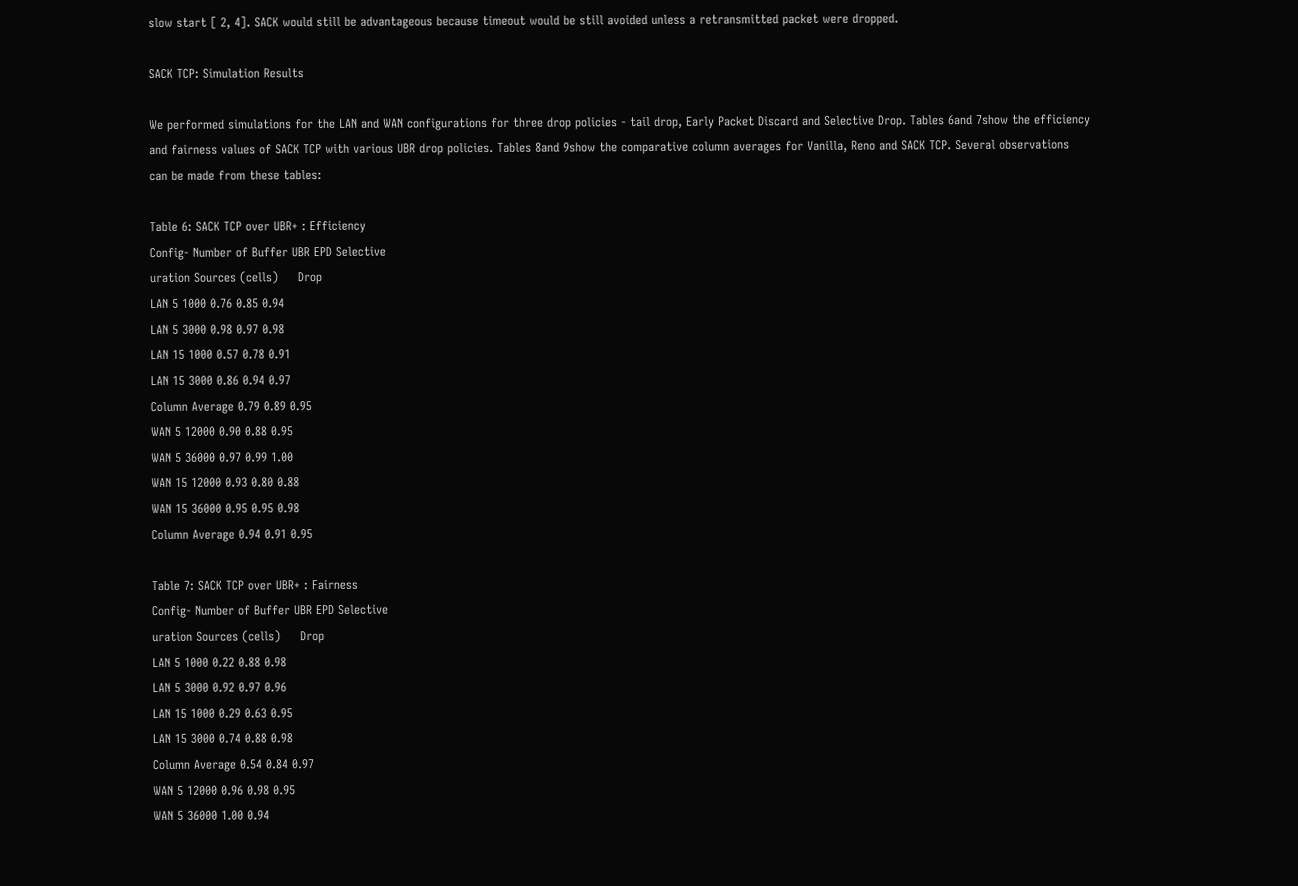slow start [ 2, 4]. SACK would still be advantageous because timeout would be still avoided unless a retransmitted packet were dropped.

SACK TCP: Simulation Results

We performed simulations for the LAN and WAN configurations for three drop policies - tail drop, Early Packet Discard and Selective Drop. Tables 6and 7show the efficiency and fairness values of SACK TCP with various UBR drop policies. Tables 8and 9show the comparative column averages for Vanilla, Reno and SACK TCP. Several observations can be made from these tables:

Table 6: SACK TCP over UBR+ : Efficiency
Config- Number of Buffer UBR EPD Selective
uration Sources (cells)     Drop
LAN 5 1000 0.76 0.85 0.94
LAN 5 3000 0.98 0.97 0.98
LAN 15 1000 0.57 0.78 0.91
LAN 15 3000 0.86 0.94 0.97
Column Average 0.79 0.89 0.95
WAN 5 12000 0.90 0.88 0.95
WAN 5 36000 0.97 0.99 1.00
WAN 15 12000 0.93 0.80 0.88
WAN 15 36000 0.95 0.95 0.98
Column Average 0.94 0.91 0.95

Table 7: SACK TCP over UBR+ : Fairness
Config- Number of Buffer UBR EPD Selective
uration Sources (cells)     Drop
LAN 5 1000 0.22 0.88 0.98
LAN 5 3000 0.92 0.97 0.96
LAN 15 1000 0.29 0.63 0.95
LAN 15 3000 0.74 0.88 0.98
Column Average 0.54 0.84 0.97
WAN 5 12000 0.96 0.98 0.95
WAN 5 36000 1.00 0.94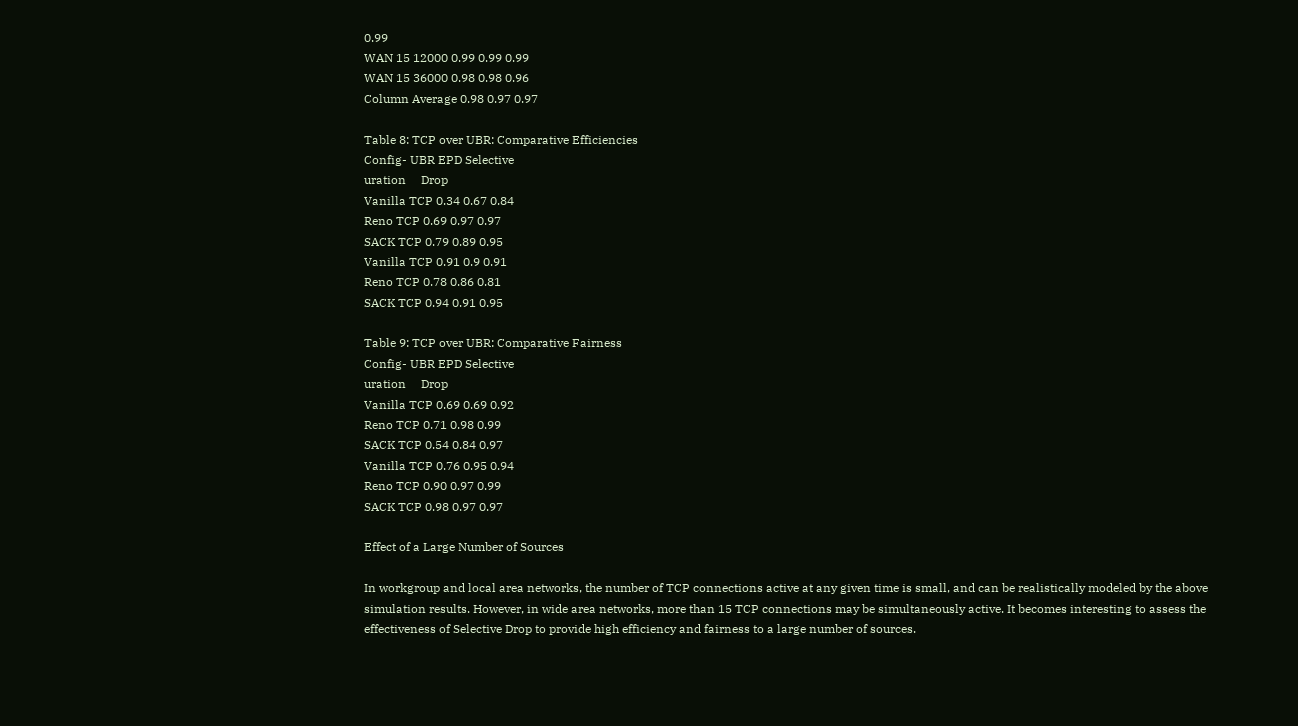0.99
WAN 15 12000 0.99 0.99 0.99
WAN 15 36000 0.98 0.98 0.96
Column Average 0.98 0.97 0.97

Table 8: TCP over UBR: Comparative Efficiencies
Config- UBR EPD Selective
uration     Drop
Vanilla TCP 0.34 0.67 0.84
Reno TCP 0.69 0.97 0.97
SACK TCP 0.79 0.89 0.95
Vanilla TCP 0.91 0.9 0.91
Reno TCP 0.78 0.86 0.81
SACK TCP 0.94 0.91 0.95

Table 9: TCP over UBR: Comparative Fairness
Config- UBR EPD Selective
uration     Drop
Vanilla TCP 0.69 0.69 0.92
Reno TCP 0.71 0.98 0.99
SACK TCP 0.54 0.84 0.97
Vanilla TCP 0.76 0.95 0.94
Reno TCP 0.90 0.97 0.99
SACK TCP 0.98 0.97 0.97

Effect of a Large Number of Sources

In workgroup and local area networks, the number of TCP connections active at any given time is small, and can be realistically modeled by the above simulation results. However, in wide area networks, more than 15 TCP connections may be simultaneously active. It becomes interesting to assess the effectiveness of Selective Drop to provide high efficiency and fairness to a large number of sources.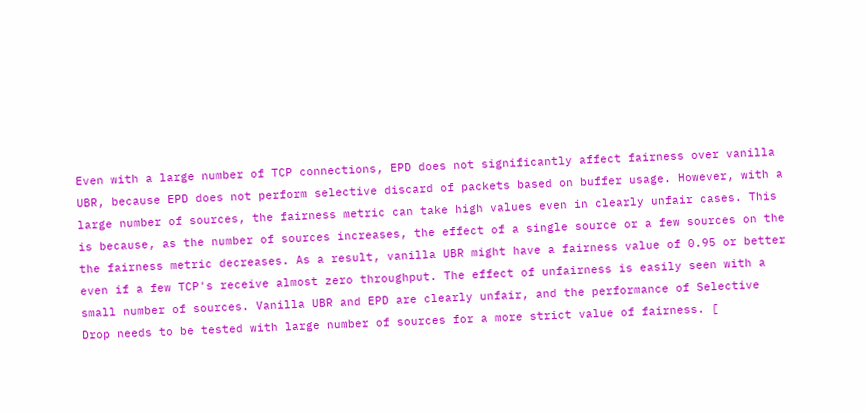Even with a large number of TCP connections, EPD does not significantly affect fairness over vanilla UBR, because EPD does not perform selective discard of packets based on buffer usage. However, with a large number of sources, the fairness metric can take high values even in clearly unfair cases. This is because, as the number of sources increases, the effect of a single source or a few sources on the the fairness metric decreases. As a result, vanilla UBR might have a fairness value of 0.95 or better even if a few TCP's receive almost zero throughput. The effect of unfairness is easily seen with a small number of sources. Vanilla UBR and EPD are clearly unfair, and the performance of Selective Drop needs to be tested with large number of sources for a more strict value of fairness. [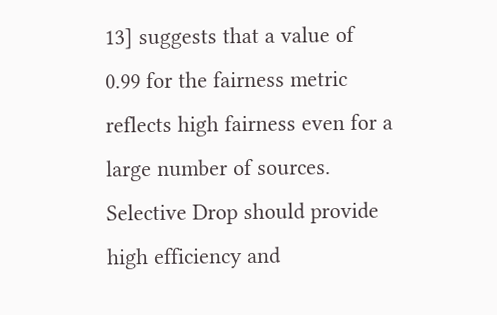13] suggests that a value of 0.99 for the fairness metric reflects high fairness even for a large number of sources. Selective Drop should provide high efficiency and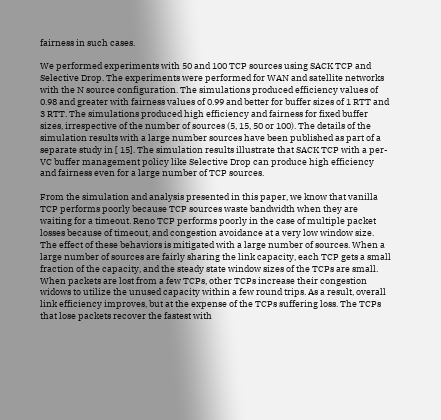fairness in such cases.

We performed experiments with 50 and 100 TCP sources using SACK TCP and Selective Drop. The experiments were performed for WAN and satellite networks with the N source configuration. The simulations produced efficiency values of 0.98 and greater with fairness values of 0.99 and better for buffer sizes of 1 RTT and 3 RTT. The simulations produced high efficiency and fairness for fixed buffer sizes, irrespective of the number of sources (5, 15, 50 or 100). The details of the simulation results with a large number sources have been published as part of a separate study in [ 15]. The simulation results illustrate that SACK TCP with a per-VC buffer management policy like Selective Drop can produce high efficiency and fairness even for a large number of TCP sources.

From the simulation and analysis presented in this paper, we know that vanilla TCP performs poorly because TCP sources waste bandwidth when they are waiting for a timeout. Reno TCP performs poorly in the case of multiple packet losses because of timeout, and congestion avoidance at a very low window size. The effect of these behaviors is mitigated with a large number of sources. When a large number of sources are fairly sharing the link capacity, each TCP gets a small fraction of the capacity, and the steady state window sizes of the TCPs are small. When packets are lost from a few TCPs, other TCPs increase their congestion widows to utilize the unused capacity within a few round trips. As a result, overall link efficiency improves, but at the expense of the TCPs suffering loss. The TCPs that lose packets recover the fastest with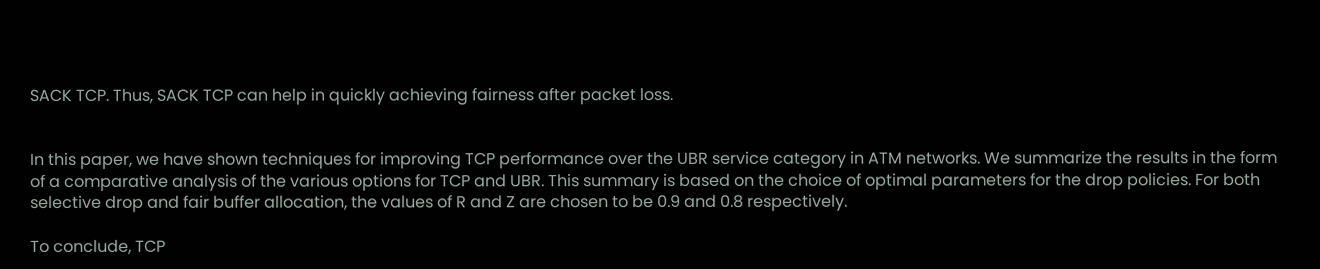SACK TCP. Thus, SACK TCP can help in quickly achieving fairness after packet loss.


In this paper, we have shown techniques for improving TCP performance over the UBR service category in ATM networks. We summarize the results in the form of a comparative analysis of the various options for TCP and UBR. This summary is based on the choice of optimal parameters for the drop policies. For both selective drop and fair buffer allocation, the values of R and Z are chosen to be 0.9 and 0.8 respectively.

To conclude, TCP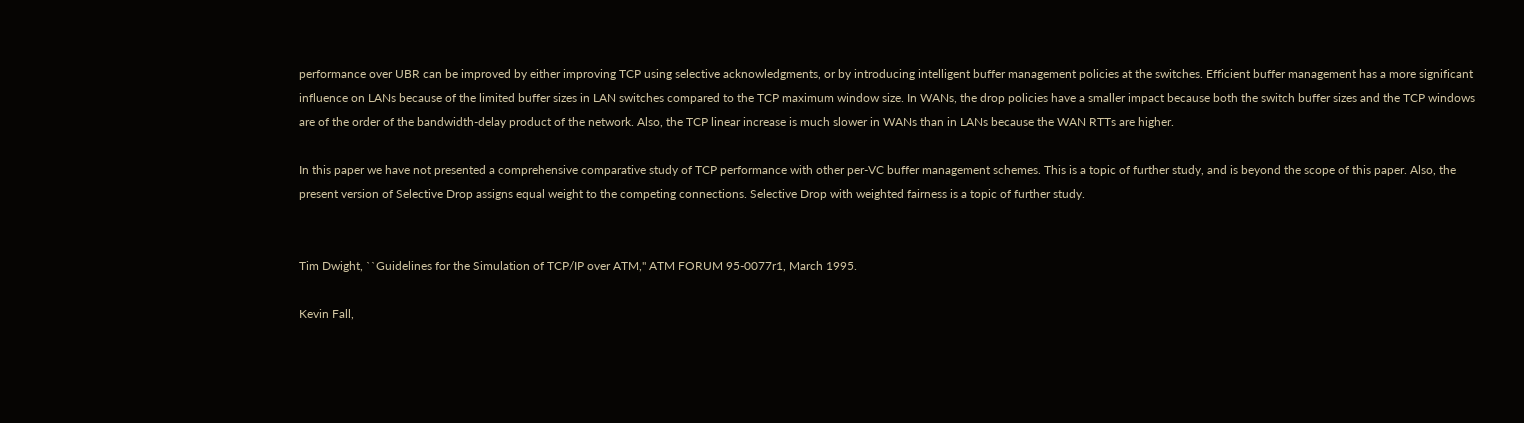performance over UBR can be improved by either improving TCP using selective acknowledgments, or by introducing intelligent buffer management policies at the switches. Efficient buffer management has a more significant influence on LANs because of the limited buffer sizes in LAN switches compared to the TCP maximum window size. In WANs, the drop policies have a smaller impact because both the switch buffer sizes and the TCP windows are of the order of the bandwidth-delay product of the network. Also, the TCP linear increase is much slower in WANs than in LANs because the WAN RTTs are higher.

In this paper we have not presented a comprehensive comparative study of TCP performance with other per-VC buffer management schemes. This is a topic of further study, and is beyond the scope of this paper. Also, the present version of Selective Drop assigns equal weight to the competing connections. Selective Drop with weighted fairness is a topic of further study.


Tim Dwight, ``Guidelines for the Simulation of TCP/IP over ATM,'' ATM FORUM 95-0077r1, March 1995.

Kevin Fall,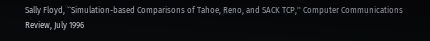Sally Floyd, ``Simulation-based Comparisons of Tahoe, Reno, and SACK TCP,'' Computer Communications Review, July 1996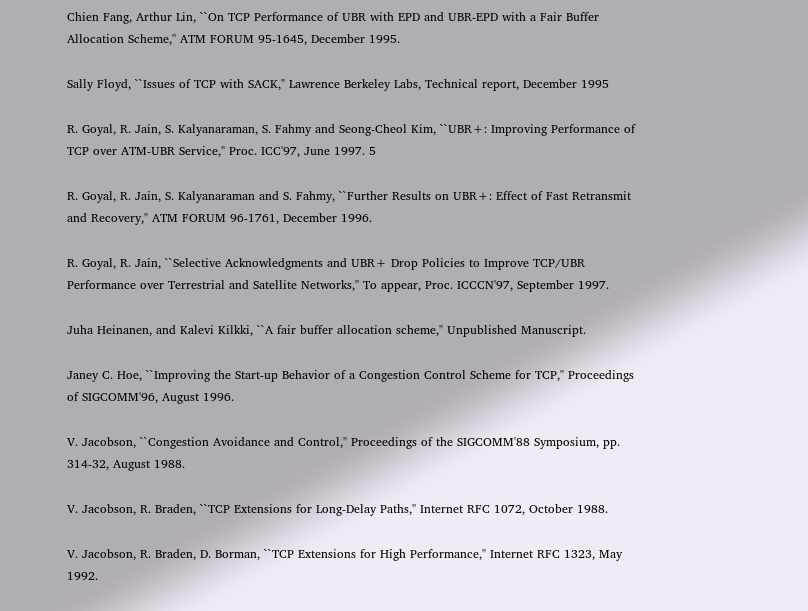Chien Fang, Arthur Lin, ``On TCP Performance of UBR with EPD and UBR-EPD with a Fair Buffer Allocation Scheme,'' ATM FORUM 95-1645, December 1995.

Sally Floyd, ``Issues of TCP with SACK,'' Lawrence Berkeley Labs, Technical report, December 1995

R. Goyal, R. Jain, S. Kalyanaraman, S. Fahmy and Seong-Cheol Kim, ``UBR+: Improving Performance of TCP over ATM-UBR Service,'' Proc. ICC'97, June 1997. 5

R. Goyal, R. Jain, S. Kalyanaraman and S. Fahmy, ``Further Results on UBR+: Effect of Fast Retransmit and Recovery,'' ATM FORUM 96-1761, December 1996.

R. Goyal, R. Jain, ``Selective Acknowledgments and UBR+ Drop Policies to Improve TCP/UBR Performance over Terrestrial and Satellite Networks,'' To appear, Proc. ICCCN'97, September 1997.

Juha Heinanen, and Kalevi Kilkki, ``A fair buffer allocation scheme,'' Unpublished Manuscript.

Janey C. Hoe, ``Improving the Start-up Behavior of a Congestion Control Scheme for TCP,'' Proceedings of SIGCOMM'96, August 1996.

V. Jacobson, ``Congestion Avoidance and Control,'' Proceedings of the SIGCOMM'88 Symposium, pp. 314-32, August 1988.

V. Jacobson, R. Braden, ``TCP Extensions for Long-Delay Paths,'' Internet RFC 1072, October 1988.

V. Jacobson, R. Braden, D. Borman, ``TCP Extensions for High Performance,'' Internet RFC 1323, May 1992.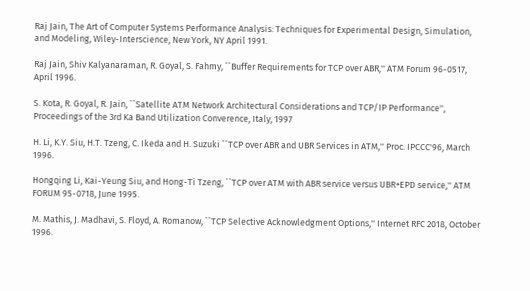Raj Jain, The Art of Computer Systems Performance Analysis: Techniques for Experimental Design, Simulation, and Modeling, Wiley-Interscience, New York, NY April 1991.

Raj Jain, Shiv Kalyanaraman, R. Goyal, S. Fahmy, ``Buffer Requirements for TCP over ABR,'' ATM Forum 96-0517, April 1996.

S. Kota, R. Goyal, R. Jain, ``Satellite ATM Network Architectural Considerations and TCP/IP Performance'', Proceedings of the 3rd Ka Band Utilization Converence, Italy, 1997

H. Li, K.Y. Siu, H.T. Tzeng, C. Ikeda and H. Suzuki ``TCP over ABR and UBR Services in ATM,'' Proc. IPCCC'96, March 1996.

Hongqing Li, Kai-Yeung Siu, and Hong-Ti Tzeng, ``TCP over ATM with ABR service versus UBR+EPD service,'' ATM FORUM 95-0718, June 1995.

M. Mathis, J. Madhavi, S. Floyd, A. Romanow, ``TCP Selective Acknowledgment Options,'' Internet RFC 2018, October 1996.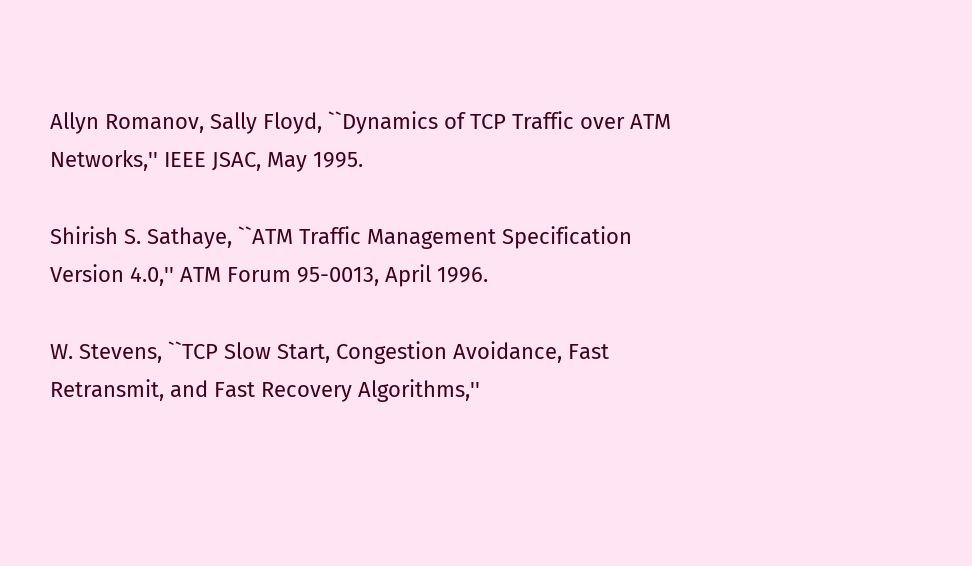Allyn Romanov, Sally Floyd, ``Dynamics of TCP Traffic over ATM Networks,'' IEEE JSAC, May 1995.

Shirish S. Sathaye, ``ATM Traffic Management Specification Version 4.0,'' ATM Forum 95-0013, April 1996.

W. Stevens, ``TCP Slow Start, Congestion Avoidance, Fast Retransmit, and Fast Recovery Algorithms,''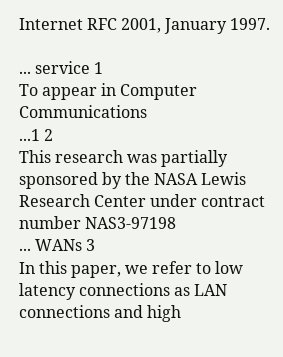Internet RFC 2001, January 1997.

... service 1
To appear in Computer Communications
...1 2
This research was partially sponsored by the NASA Lewis Research Center under contract number NAS3-97198
... WANs 3
In this paper, we refer to low latency connections as LAN connections and high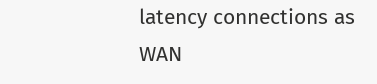latency connections as WAN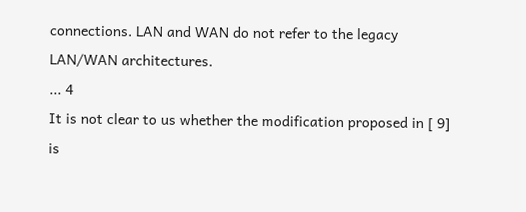connections. LAN and WAN do not refer to the legacy LAN/WAN architectures.
... 4
It is not clear to us whether the modification proposed in [ 9] is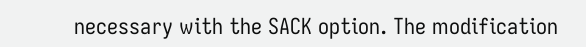necessary with the SACK option. The modification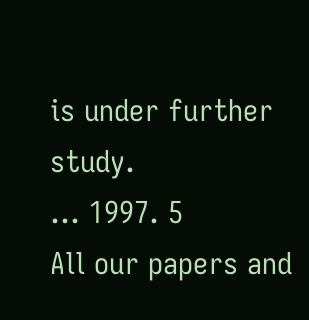is under further study.
... 1997. 5
All our papers and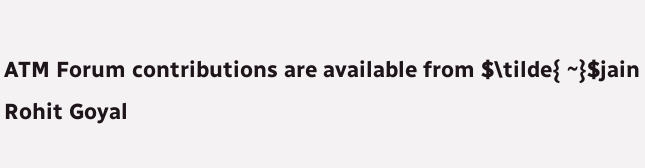ATM Forum contributions are available from $\tilde{ ~}$jain
Rohit Goyal